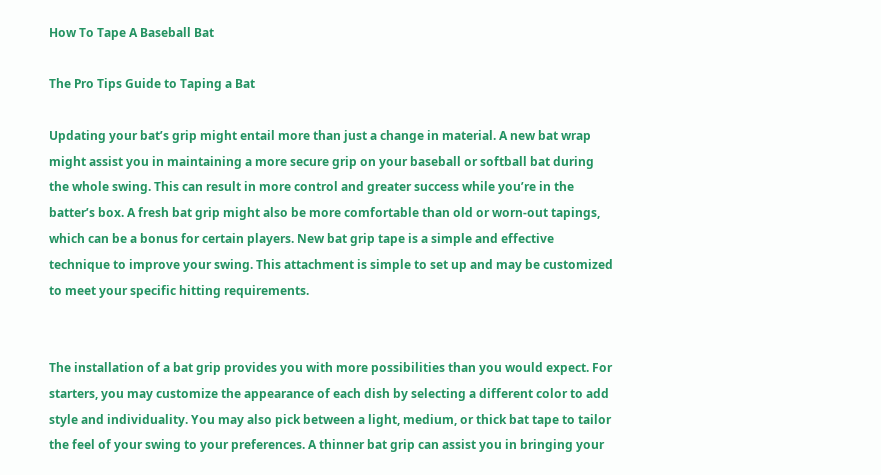How To Tape A Baseball Bat

The Pro Tips Guide to Taping a Bat

Updating your bat’s grip might entail more than just a change in material. A new bat wrap might assist you in maintaining a more secure grip on your baseball or softball bat during the whole swing. This can result in more control and greater success while you’re in the batter’s box. A fresh bat grip might also be more comfortable than old or worn-out tapings, which can be a bonus for certain players. New bat grip tape is a simple and effective technique to improve your swing. This attachment is simple to set up and may be customized to meet your specific hitting requirements.


The installation of a bat grip provides you with more possibilities than you would expect. For starters, you may customize the appearance of each dish by selecting a different color to add style and individuality. You may also pick between a light, medium, or thick bat tape to tailor the feel of your swing to your preferences. A thinner bat grip can assist you in bringing your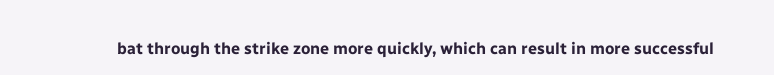bat through the strike zone more quickly, which can result in more successful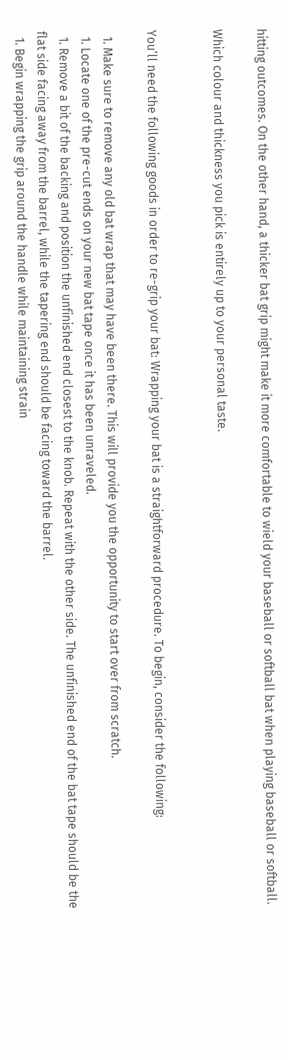hitting outcomes. On the other hand, a thicker bat grip might make it more comfortable to wield your baseball or softball bat when playing baseball or softball.

Which colour and thickness you pick is entirely up to your personal taste.


You’ll need the following goods in order to re-grip your bat: Wrapping your bat is a straightforward procedure. To begin, consider the following:

  1. Make sure to remove any old bat wrap that may have been there. This will provide you the opportunity to start over from scratch.
  1. Locate one of the pre-cut ends on your new bat tape once it has been unraveled.
  1. Remove a bit of the backing and position the unfinished end closest to the knob. Repeat with the other side. The unfinished end of the bat tape should be the flat side facing away from the barrel, while the tapering end should be facing toward the barrel.
  1. Begin wrapping the grip around the handle while maintaining strain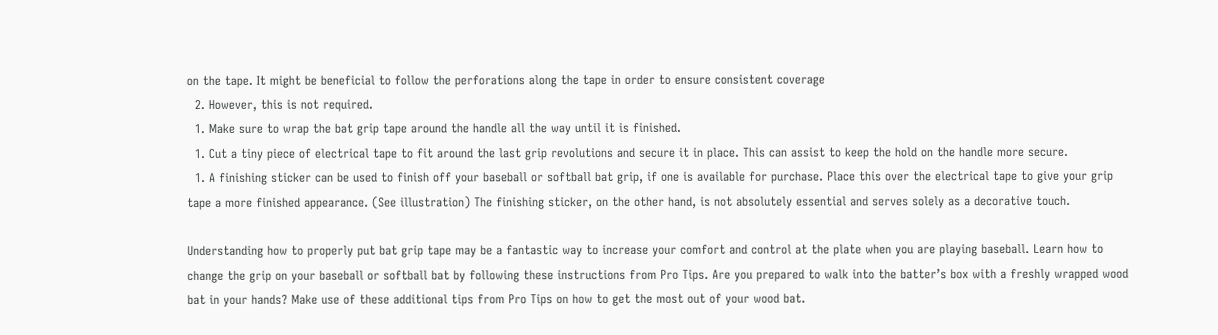on the tape. It might be beneficial to follow the perforations along the tape in order to ensure consistent coverage
  2. However, this is not required.
  1. Make sure to wrap the bat grip tape around the handle all the way until it is finished.
  1. Cut a tiny piece of electrical tape to fit around the last grip revolutions and secure it in place. This can assist to keep the hold on the handle more secure.
  1. A finishing sticker can be used to finish off your baseball or softball bat grip, if one is available for purchase. Place this over the electrical tape to give your grip tape a more finished appearance. (See illustration) The finishing sticker, on the other hand, is not absolutely essential and serves solely as a decorative touch.

Understanding how to properly put bat grip tape may be a fantastic way to increase your comfort and control at the plate when you are playing baseball. Learn how to change the grip on your baseball or softball bat by following these instructions from Pro Tips. Are you prepared to walk into the batter’s box with a freshly wrapped wood bat in your hands? Make use of these additional tips from Pro Tips on how to get the most out of your wood bat.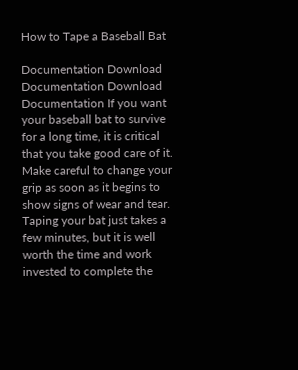How to Tape a Baseball Bat

Documentation Download Documentation Download Documentation If you want your baseball bat to survive for a long time, it is critical that you take good care of it. Make careful to change your grip as soon as it begins to show signs of wear and tear. Taping your bat just takes a few minutes, but it is well worth the time and work invested to complete the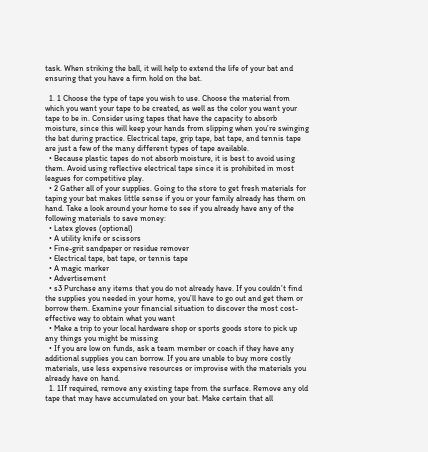task. When striking the ball, it will help to extend the life of your bat and ensuring that you have a firm hold on the bat.

  1. 1 Choose the type of tape you wish to use. Choose the material from which you want your tape to be created, as well as the color you want your tape to be in. Consider using tapes that have the capacity to absorb moisture, since this will keep your hands from slipping when you’re swinging the bat during practice. Electrical tape, grip tape, bat tape, and tennis tape are just a few of the many different types of tape available.
  • Because plastic tapes do not absorb moisture, it is best to avoid using them. Avoid using reflective electrical tape since it is prohibited in most leagues for competitive play.
  • 2 Gather all of your supplies. Going to the store to get fresh materials for taping your bat makes little sense if you or your family already has them on hand. Take a look around your home to see if you already have any of the following materials to save money:
  • Latex gloves (optional)
  • A utility knife or scissors
  • Fine-grit sandpaper or residue remover
  • Electrical tape, bat tape, or tennis tape
  • A magic marker
  • Advertisement
  • s3 Purchase any items that you do not already have. If you couldn’t find the supplies you needed in your home, you’ll have to go out and get them or borrow them. Examine your financial situation to discover the most cost-effective way to obtain what you want
  • Make a trip to your local hardware shop or sports goods store to pick up any things you might be missing
  • If you are low on funds, ask a team member or coach if they have any additional supplies you can borrow. If you are unable to buy more costly materials, use less expensive resources or improvise with the materials you already have on hand.
  1. 1If required, remove any existing tape from the surface. Remove any old tape that may have accumulated on your bat. Make certain that all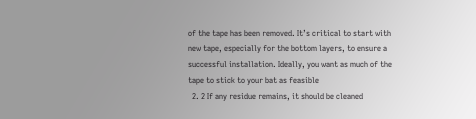of the tape has been removed. It’s critical to start with new tape, especially for the bottom layers, to ensure a successful installation. Ideally, you want as much of the tape to stick to your bat as feasible
  2. 2 If any residue remains, it should be cleaned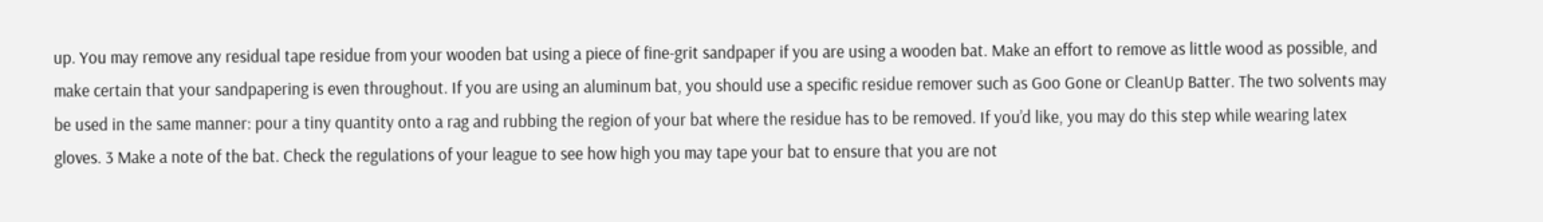up. You may remove any residual tape residue from your wooden bat using a piece of fine-grit sandpaper if you are using a wooden bat. Make an effort to remove as little wood as possible, and make certain that your sandpapering is even throughout. If you are using an aluminum bat, you should use a specific residue remover such as Goo Gone or CleanUp Batter. The two solvents may be used in the same manner: pour a tiny quantity onto a rag and rubbing the region of your bat where the residue has to be removed. If you’d like, you may do this step while wearing latex gloves. 3 Make a note of the bat. Check the regulations of your league to see how high you may tape your bat to ensure that you are not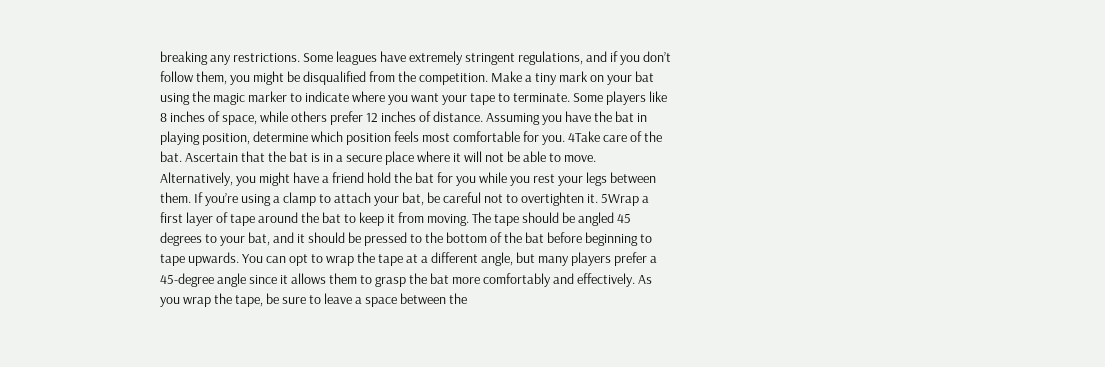breaking any restrictions. Some leagues have extremely stringent regulations, and if you don’t follow them, you might be disqualified from the competition. Make a tiny mark on your bat using the magic marker to indicate where you want your tape to terminate. Some players like 8 inches of space, while others prefer 12 inches of distance. Assuming you have the bat in playing position, determine which position feels most comfortable for you. 4Take care of the bat. Ascertain that the bat is in a secure place where it will not be able to move. Alternatively, you might have a friend hold the bat for you while you rest your legs between them. If you’re using a clamp to attach your bat, be careful not to overtighten it. 5Wrap a first layer of tape around the bat to keep it from moving. The tape should be angled 45 degrees to your bat, and it should be pressed to the bottom of the bat before beginning to tape upwards. You can opt to wrap the tape at a different angle, but many players prefer a 45-degree angle since it allows them to grasp the bat more comfortably and effectively. As you wrap the tape, be sure to leave a space between the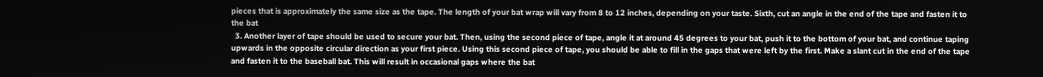pieces that is approximately the same size as the tape. The length of your bat wrap will vary from 8 to 12 inches, depending on your taste. Sixth, cut an angle in the end of the tape and fasten it to the bat
  3. Another layer of tape should be used to secure your bat. Then, using the second piece of tape, angle it at around 45 degrees to your bat, push it to the bottom of your bat, and continue taping upwards in the opposite circular direction as your first piece. Using this second piece of tape, you should be able to fill in the gaps that were left by the first. Make a slant cut in the end of the tape and fasten it to the baseball bat. This will result in occasional gaps where the bat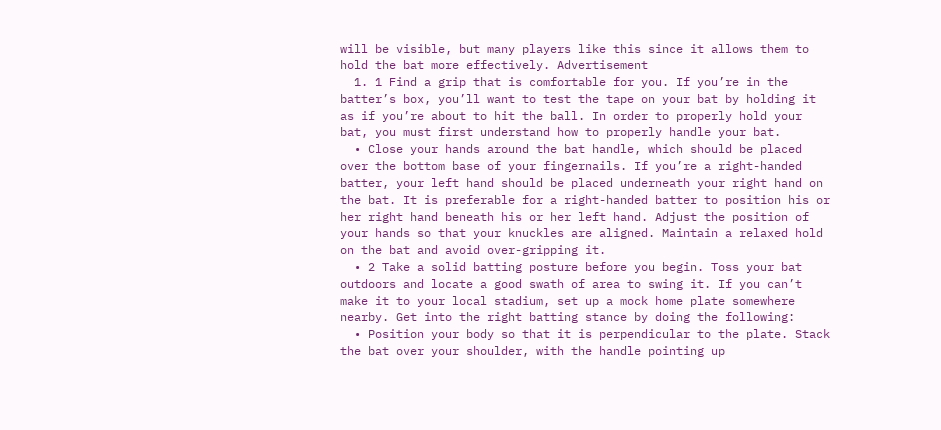will be visible, but many players like this since it allows them to hold the bat more effectively. Advertisement
  1. 1 Find a grip that is comfortable for you. If you’re in the batter’s box, you’ll want to test the tape on your bat by holding it as if you’re about to hit the ball. In order to properly hold your bat, you must first understand how to properly handle your bat.
  • Close your hands around the bat handle, which should be placed over the bottom base of your fingernails. If you’re a right-handed batter, your left hand should be placed underneath your right hand on the bat. It is preferable for a right-handed batter to position his or her right hand beneath his or her left hand. Adjust the position of your hands so that your knuckles are aligned. Maintain a relaxed hold on the bat and avoid over-gripping it.
  • 2 Take a solid batting posture before you begin. Toss your bat outdoors and locate a good swath of area to swing it. If you can’t make it to your local stadium, set up a mock home plate somewhere nearby. Get into the right batting stance by doing the following:
  • Position your body so that it is perpendicular to the plate. Stack the bat over your shoulder, with the handle pointing up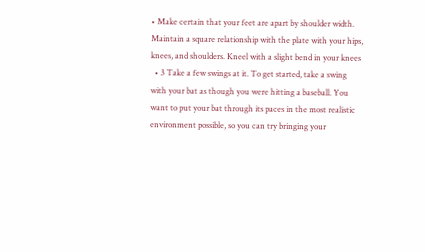• Make certain that your feet are apart by shoulder width. Maintain a square relationship with the plate with your hips, knees, and shoulders. Kneel with a slight bend in your knees
  • 3 Take a few swings at it. To get started, take a swing with your bat as though you were hitting a baseball. You want to put your bat through its paces in the most realistic environment possible, so you can try bringing your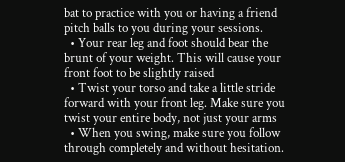bat to practice with you or having a friend pitch balls to you during your sessions.
  • Your rear leg and foot should bear the brunt of your weight. This will cause your front foot to be slightly raised
  • Twist your torso and take a little stride forward with your front leg. Make sure you twist your entire body, not just your arms
  • When you swing, make sure you follow through completely and without hesitation.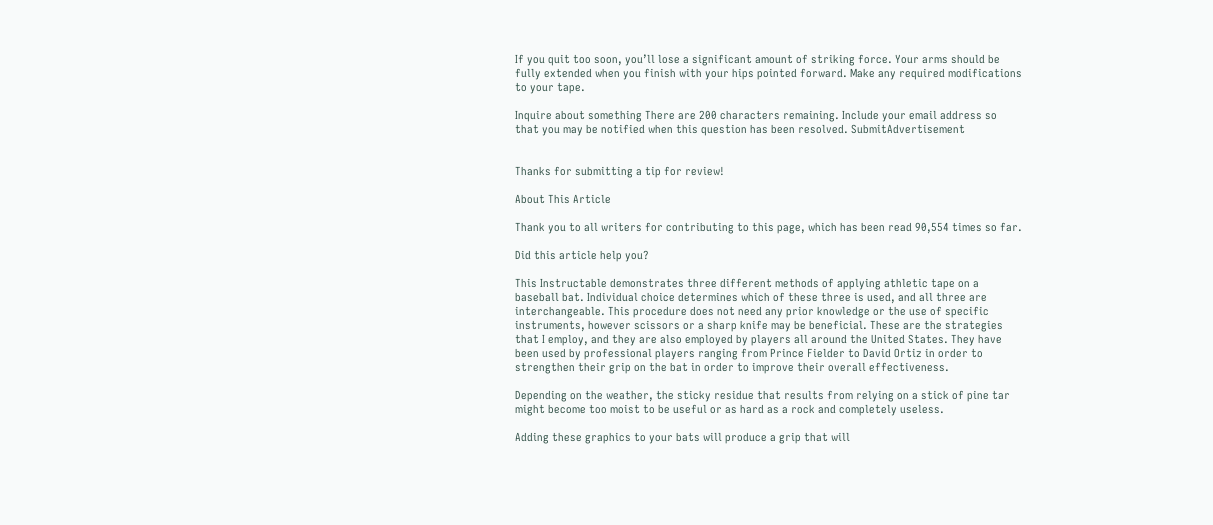If you quit too soon, you’ll lose a significant amount of striking force. Your arms should be fully extended when you finish with your hips pointed forward. Make any required modifications to your tape.

Inquire about something There are 200 characters remaining. Include your email address so that you may be notified when this question has been resolved. SubmitAdvertisement


Thanks for submitting a tip for review!

About This Article

Thank you to all writers for contributing to this page, which has been read 90,554 times so far.

Did this article help you?

This Instructable demonstrates three different methods of applying athletic tape on a baseball bat. Individual choice determines which of these three is used, and all three are interchangeable. This procedure does not need any prior knowledge or the use of specific instruments, however scissors or a sharp knife may be beneficial. These are the strategies that I employ, and they are also employed by players all around the United States. They have been used by professional players ranging from Prince Fielder to David Ortiz in order to strengthen their grip on the bat in order to improve their overall effectiveness.

Depending on the weather, the sticky residue that results from relying on a stick of pine tar might become too moist to be useful or as hard as a rock and completely useless.

Adding these graphics to your bats will produce a grip that will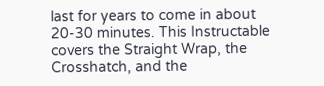last for years to come in about 20-30 minutes. This Instructable covers the Straight Wrap, the Crosshatch, and the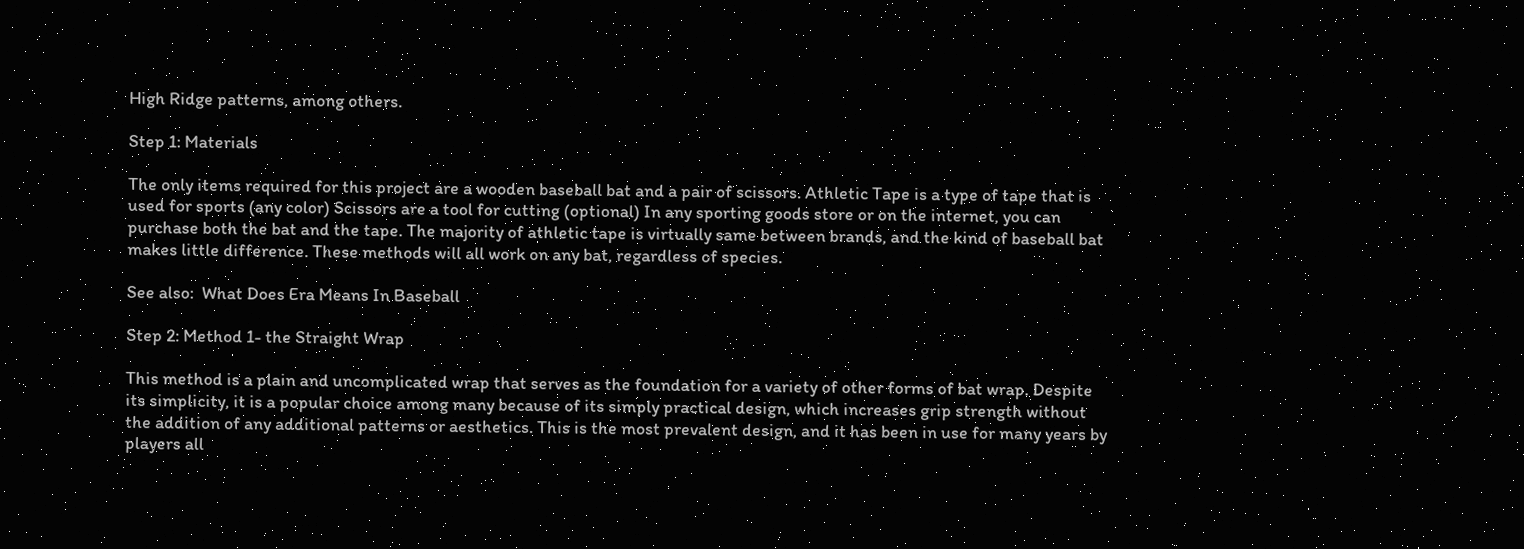High Ridge patterns, among others.

Step 1: Materials

The only items required for this project are a wooden baseball bat and a pair of scissors. Athletic Tape is a type of tape that is used for sports (any color) Scissors are a tool for cutting (optional) In any sporting goods store or on the internet, you can purchase both the bat and the tape. The majority of athletic tape is virtually same between brands, and the kind of baseball bat makes little difference. These methods will all work on any bat, regardless of species.

See also:  What Does Era Means In Baseball

Step 2: Method 1- the Straight Wrap

This method is a plain and uncomplicated wrap that serves as the foundation for a variety of other forms of bat wrap. Despite its simplicity, it is a popular choice among many because of its simply practical design, which increases grip strength without the addition of any additional patterns or aesthetics. This is the most prevalent design, and it has been in use for many years by players all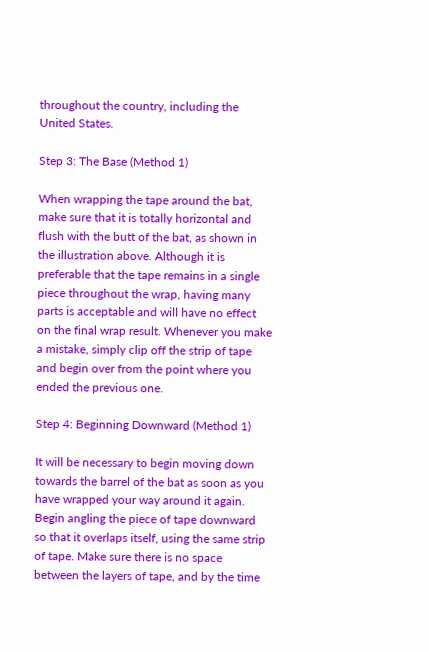throughout the country, including the United States.

Step 3: The Base (Method 1)

When wrapping the tape around the bat, make sure that it is totally horizontal and flush with the butt of the bat, as shown in the illustration above. Although it is preferable that the tape remains in a single piece throughout the wrap, having many parts is acceptable and will have no effect on the final wrap result. Whenever you make a mistake, simply clip off the strip of tape and begin over from the point where you ended the previous one.

Step 4: Beginning Downward (Method 1)

It will be necessary to begin moving down towards the barrel of the bat as soon as you have wrapped your way around it again. Begin angling the piece of tape downward so that it overlaps itself, using the same strip of tape. Make sure there is no space between the layers of tape, and by the time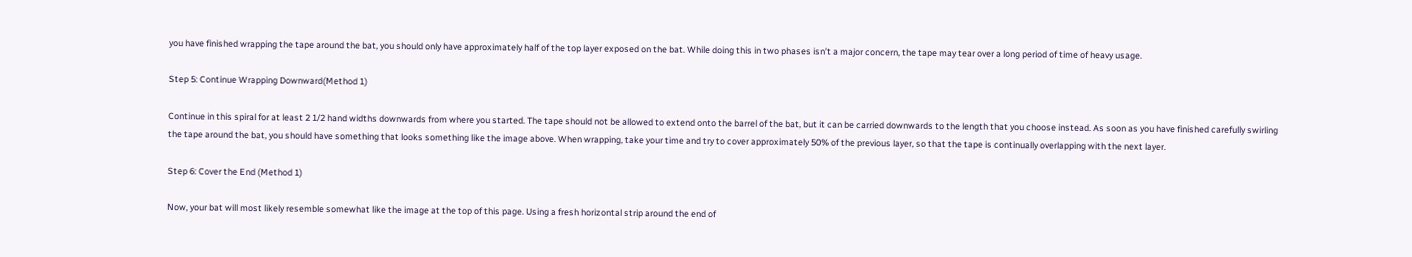you have finished wrapping the tape around the bat, you should only have approximately half of the top layer exposed on the bat. While doing this in two phases isn’t a major concern, the tape may tear over a long period of time of heavy usage.

Step 5: Continue Wrapping Downward(Method 1)

Continue in this spiral for at least 2 1/2 hand widths downwards from where you started. The tape should not be allowed to extend onto the barrel of the bat, but it can be carried downwards to the length that you choose instead. As soon as you have finished carefully swirling the tape around the bat, you should have something that looks something like the image above. When wrapping, take your time and try to cover approximately 50% of the previous layer, so that the tape is continually overlapping with the next layer.

Step 6: Cover the End (Method 1)

Now, your bat will most likely resemble somewhat like the image at the top of this page. Using a fresh horizontal strip around the end of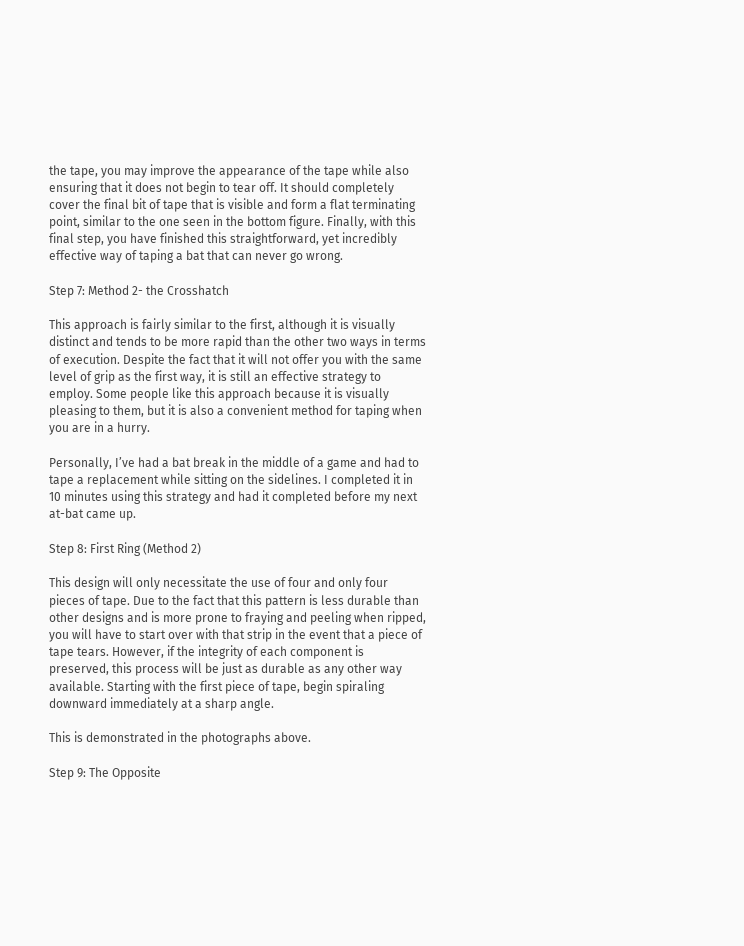the tape, you may improve the appearance of the tape while also ensuring that it does not begin to tear off. It should completely cover the final bit of tape that is visible and form a flat terminating point, similar to the one seen in the bottom figure. Finally, with this final step, you have finished this straightforward, yet incredibly effective way of taping a bat that can never go wrong.

Step 7: Method 2- the Crosshatch

This approach is fairly similar to the first, although it is visually distinct and tends to be more rapid than the other two ways in terms of execution. Despite the fact that it will not offer you with the same level of grip as the first way, it is still an effective strategy to employ. Some people like this approach because it is visually pleasing to them, but it is also a convenient method for taping when you are in a hurry.

Personally, I’ve had a bat break in the middle of a game and had to tape a replacement while sitting on the sidelines. I completed it in 10 minutes using this strategy and had it completed before my next at-bat came up.

Step 8: First Ring (Method 2)

This design will only necessitate the use of four and only four pieces of tape. Due to the fact that this pattern is less durable than other designs and is more prone to fraying and peeling when ripped, you will have to start over with that strip in the event that a piece of tape tears. However, if the integrity of each component is preserved, this process will be just as durable as any other way available. Starting with the first piece of tape, begin spiraling downward immediately at a sharp angle.

This is demonstrated in the photographs above.

Step 9: The Opposite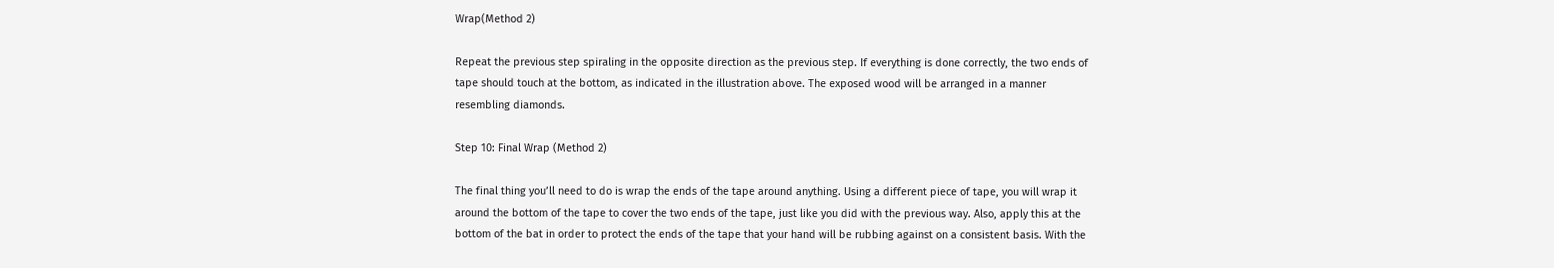Wrap(Method 2)

Repeat the previous step spiraling in the opposite direction as the previous step. If everything is done correctly, the two ends of tape should touch at the bottom, as indicated in the illustration above. The exposed wood will be arranged in a manner resembling diamonds.

Step 10: Final Wrap (Method 2)

The final thing you’ll need to do is wrap the ends of the tape around anything. Using a different piece of tape, you will wrap it around the bottom of the tape to cover the two ends of the tape, just like you did with the previous way. Also, apply this at the bottom of the bat in order to protect the ends of the tape that your hand will be rubbing against on a consistent basis. With the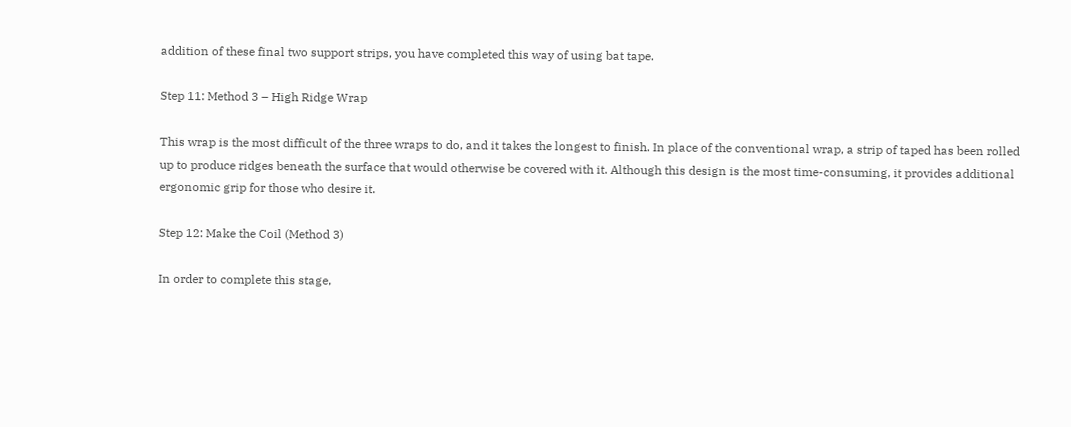addition of these final two support strips, you have completed this way of using bat tape.

Step 11: Method 3 – High Ridge Wrap

This wrap is the most difficult of the three wraps to do, and it takes the longest to finish. In place of the conventional wrap, a strip of taped has been rolled up to produce ridges beneath the surface that would otherwise be covered with it. Although this design is the most time-consuming, it provides additional ergonomic grip for those who desire it.

Step 12: Make the Coil (Method 3)

In order to complete this stage,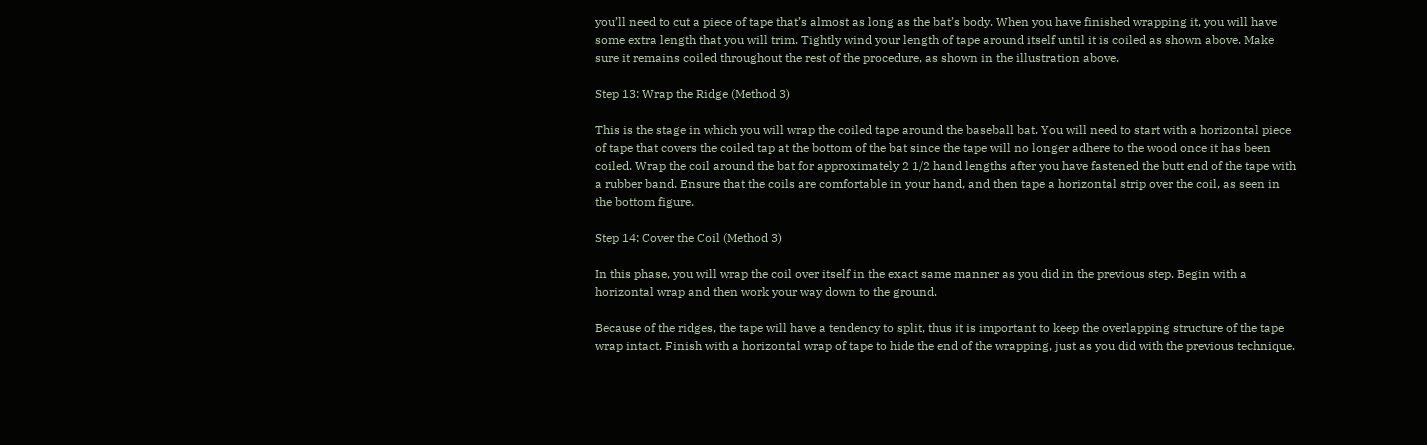you’ll need to cut a piece of tape that’s almost as long as the bat’s body. When you have finished wrapping it, you will have some extra length that you will trim. Tightly wind your length of tape around itself until it is coiled as shown above. Make sure it remains coiled throughout the rest of the procedure, as shown in the illustration above.

Step 13: Wrap the Ridge (Method 3)

This is the stage in which you will wrap the coiled tape around the baseball bat. You will need to start with a horizontal piece of tape that covers the coiled tap at the bottom of the bat since the tape will no longer adhere to the wood once it has been coiled. Wrap the coil around the bat for approximately 2 1/2 hand lengths after you have fastened the butt end of the tape with a rubber band. Ensure that the coils are comfortable in your hand, and then tape a horizontal strip over the coil, as seen in the bottom figure.

Step 14: Cover the Coil (Method 3)

In this phase, you will wrap the coil over itself in the exact same manner as you did in the previous step. Begin with a horizontal wrap and then work your way down to the ground.

Because of the ridges, the tape will have a tendency to split, thus it is important to keep the overlapping structure of the tape wrap intact. Finish with a horizontal wrap of tape to hide the end of the wrapping, just as you did with the previous technique.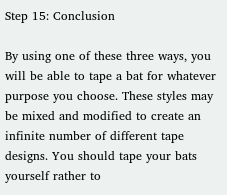Step 15: Conclusion

By using one of these three ways, you will be able to tape a bat for whatever purpose you choose. These styles may be mixed and modified to create an infinite number of different tape designs. You should tape your bats yourself rather to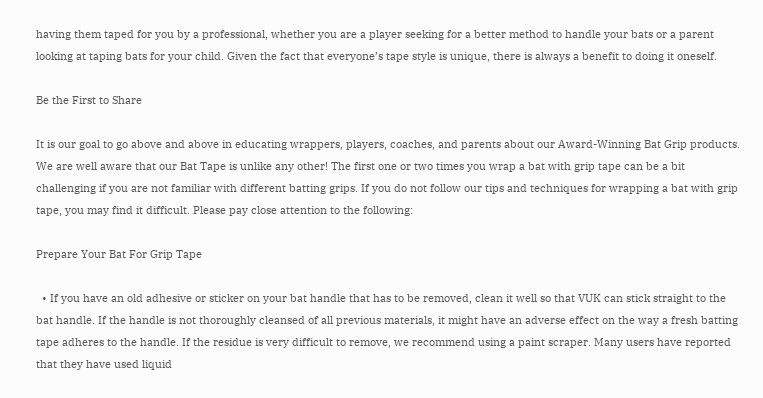having them taped for you by a professional, whether you are a player seeking for a better method to handle your bats or a parent looking at taping bats for your child. Given the fact that everyone’s tape style is unique, there is always a benefit to doing it oneself.

Be the First to Share

It is our goal to go above and above in educating wrappers, players, coaches, and parents about our Award-Winning Bat Grip products. We are well aware that our Bat Tape is unlike any other! The first one or two times you wrap a bat with grip tape can be a bit challenging if you are not familiar with different batting grips. If you do not follow our tips and techniques for wrapping a bat with grip tape, you may find it difficult. Please pay close attention to the following:

Prepare Your Bat For Grip Tape

  • If you have an old adhesive or sticker on your bat handle that has to be removed, clean it well so that VUK can stick straight to the bat handle. If the handle is not thoroughly cleansed of all previous materials, it might have an adverse effect on the way a fresh batting tape adheres to the handle. If the residue is very difficult to remove, we recommend using a paint scraper. Many users have reported that they have used liquid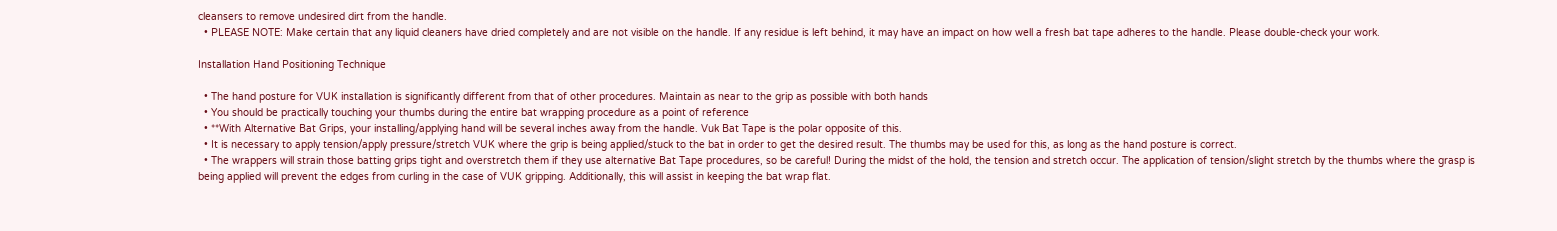cleansers to remove undesired dirt from the handle.
  • PLEASE NOTE: Make certain that any liquid cleaners have dried completely and are not visible on the handle. If any residue is left behind, it may have an impact on how well a fresh bat tape adheres to the handle. Please double-check your work.

Installation Hand Positioning Technique

  • The hand posture for VUK installation is significantly different from that of other procedures. Maintain as near to the grip as possible with both hands
  • You should be practically touching your thumbs during the entire bat wrapping procedure as a point of reference
  • **With Alternative Bat Grips, your installing/applying hand will be several inches away from the handle. Vuk Bat Tape is the polar opposite of this.
  • It is necessary to apply tension/apply pressure/stretch VUK where the grip is being applied/stuck to the bat in order to get the desired result. The thumbs may be used for this, as long as the hand posture is correct.
  • The wrappers will strain those batting grips tight and overstretch them if they use alternative Bat Tape procedures, so be careful! During the midst of the hold, the tension and stretch occur. The application of tension/slight stretch by the thumbs where the grasp is being applied will prevent the edges from curling in the case of VUK gripping. Additionally, this will assist in keeping the bat wrap flat.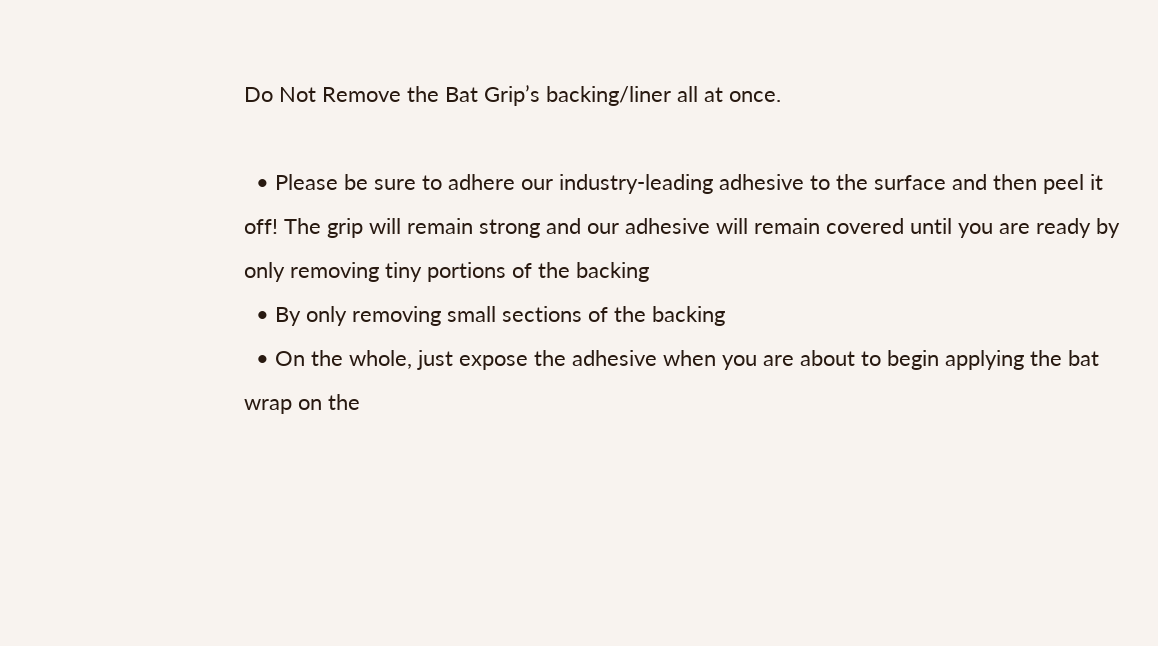Do Not Remove the Bat Grip’s backing/liner all at once.

  • Please be sure to adhere our industry-leading adhesive to the surface and then peel it off! The grip will remain strong and our adhesive will remain covered until you are ready by only removing tiny portions of the backing
  • By only removing small sections of the backing
  • On the whole, just expose the adhesive when you are about to begin applying the bat wrap on the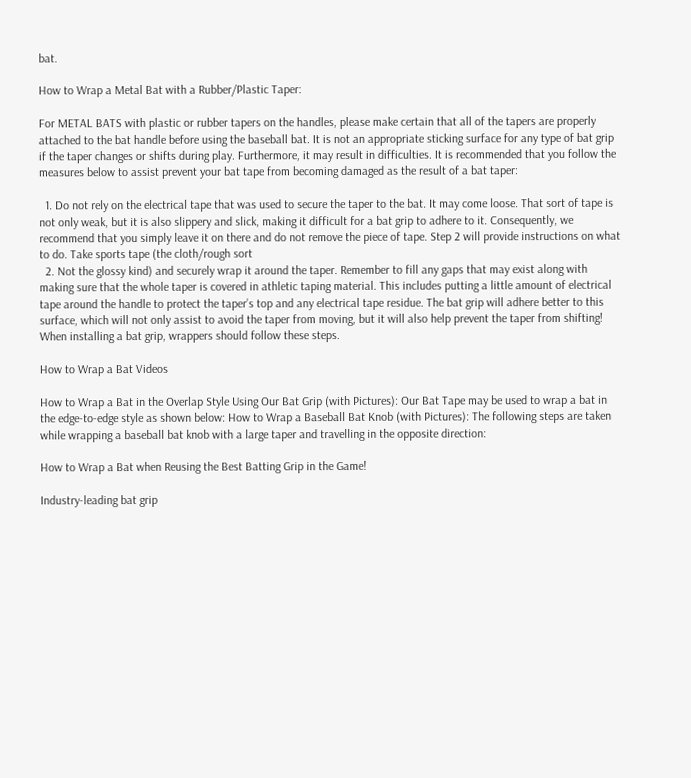bat.

How to Wrap a Metal Bat with a Rubber/Plastic Taper:

For METAL BATS with plastic or rubber tapers on the handles, please make certain that all of the tapers are properly attached to the bat handle before using the baseball bat. It is not an appropriate sticking surface for any type of bat grip if the taper changes or shifts during play. Furthermore, it may result in difficulties. It is recommended that you follow the measures below to assist prevent your bat tape from becoming damaged as the result of a bat taper:

  1. Do not rely on the electrical tape that was used to secure the taper to the bat. It may come loose. That sort of tape is not only weak, but it is also slippery and slick, making it difficult for a bat grip to adhere to it. Consequently, we recommend that you simply leave it on there and do not remove the piece of tape. Step 2 will provide instructions on what to do. Take sports tape (the cloth/rough sort
  2. Not the glossy kind) and securely wrap it around the taper. Remember to fill any gaps that may exist along with making sure that the whole taper is covered in athletic taping material. This includes putting a little amount of electrical tape around the handle to protect the taper’s top and any electrical tape residue. The bat grip will adhere better to this surface, which will not only assist to avoid the taper from moving, but it will also help prevent the taper from shifting! When installing a bat grip, wrappers should follow these steps.

How to Wrap a Bat Videos

How to Wrap a Bat in the Overlap Style Using Our Bat Grip (with Pictures): Our Bat Tape may be used to wrap a bat in the edge-to-edge style as shown below: How to Wrap a Baseball Bat Knob (with Pictures): The following steps are taken while wrapping a baseball bat knob with a large taper and travelling in the opposite direction:

How to Wrap a Bat when Reusing the Best Batting Grip in the Game!

Industry-leading bat grip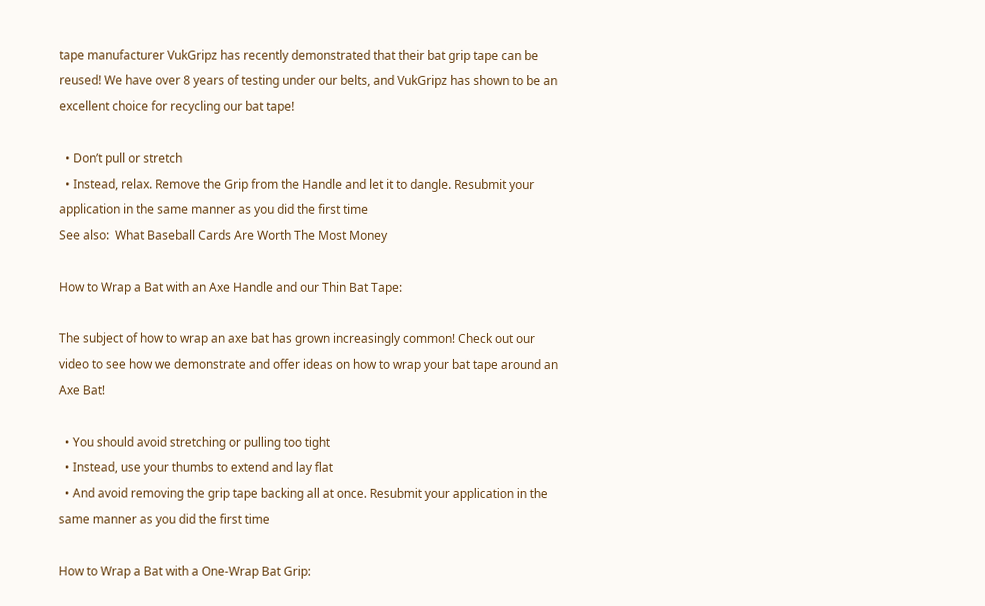tape manufacturer VukGripz has recently demonstrated that their bat grip tape can be reused! We have over 8 years of testing under our belts, and VukGripz has shown to be an excellent choice for recycling our bat tape!

  • Don’t pull or stretch
  • Instead, relax. Remove the Grip from the Handle and let it to dangle. Resubmit your application in the same manner as you did the first time
See also:  What Baseball Cards Are Worth The Most Money

How to Wrap a Bat with an Axe Handle and our Thin Bat Tape:

The subject of how to wrap an axe bat has grown increasingly common! Check out our video to see how we demonstrate and offer ideas on how to wrap your bat tape around an Axe Bat!

  • You should avoid stretching or pulling too tight
  • Instead, use your thumbs to extend and lay flat
  • And avoid removing the grip tape backing all at once. Resubmit your application in the same manner as you did the first time

How to Wrap a Bat with a One-Wrap Bat Grip: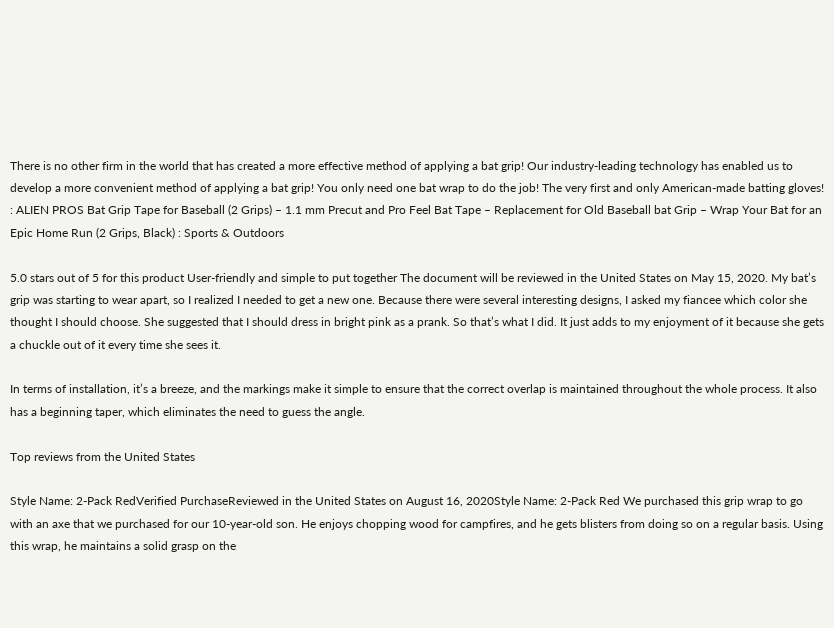There is no other firm in the world that has created a more effective method of applying a bat grip! Our industry-leading technology has enabled us to develop a more convenient method of applying a bat grip! You only need one bat wrap to do the job! The very first and only American-made batting gloves! : ALIEN PROS Bat Grip Tape for Baseball (2 Grips) – 1.1 mm Precut and Pro Feel Bat Tape – Replacement for Old Baseball bat Grip – Wrap Your Bat for an Epic Home Run (2 Grips, Black) : Sports & Outdoors

5.0 stars out of 5 for this product User-friendly and simple to put together The document will be reviewed in the United States on May 15, 2020. My bat’s grip was starting to wear apart, so I realized I needed to get a new one. Because there were several interesting designs, I asked my fiancee which color she thought I should choose. She suggested that I should dress in bright pink as a prank. So that’s what I did. It just adds to my enjoyment of it because she gets a chuckle out of it every time she sees it.

In terms of installation, it’s a breeze, and the markings make it simple to ensure that the correct overlap is maintained throughout the whole process. It also has a beginning taper, which eliminates the need to guess the angle.

Top reviews from the United States

Style Name: 2-Pack RedVerified PurchaseReviewed in the United States on August 16, 2020Style Name: 2-Pack Red We purchased this grip wrap to go with an axe that we purchased for our 10-year-old son. He enjoys chopping wood for campfires, and he gets blisters from doing so on a regular basis. Using this wrap, he maintains a solid grasp on the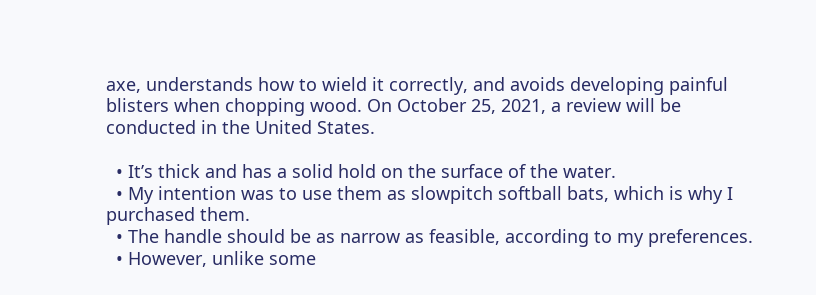axe, understands how to wield it correctly, and avoids developing painful blisters when chopping wood. On October 25, 2021, a review will be conducted in the United States.

  • It’s thick and has a solid hold on the surface of the water.
  • My intention was to use them as slowpitch softball bats, which is why I purchased them.
  • The handle should be as narrow as feasible, according to my preferences.
  • However, unlike some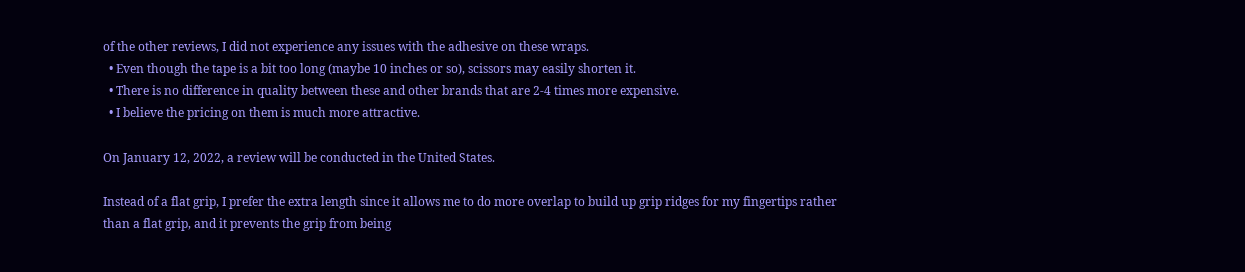of the other reviews, I did not experience any issues with the adhesive on these wraps.
  • Even though the tape is a bit too long (maybe 10 inches or so), scissors may easily shorten it.
  • There is no difference in quality between these and other brands that are 2-4 times more expensive.
  • I believe the pricing on them is much more attractive.

On January 12, 2022, a review will be conducted in the United States.

Instead of a flat grip, I prefer the extra length since it allows me to do more overlap to build up grip ridges for my fingertips rather than a flat grip, and it prevents the grip from being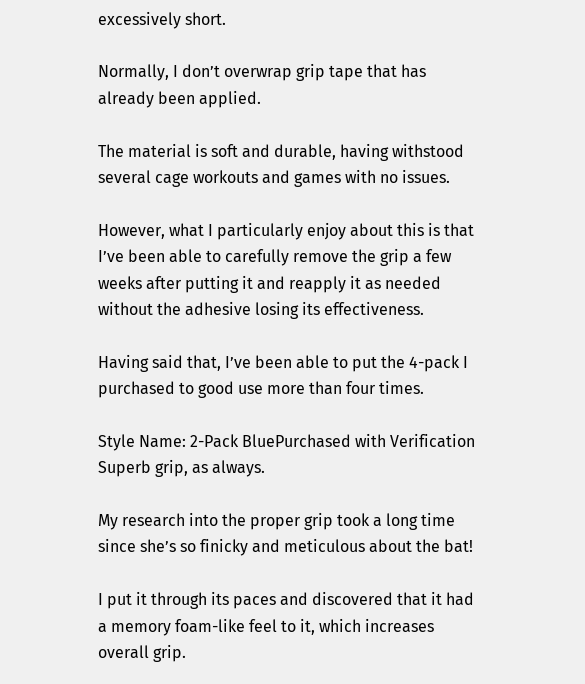excessively short.

Normally, I don’t overwrap grip tape that has already been applied.

The material is soft and durable, having withstood several cage workouts and games with no issues.

However, what I particularly enjoy about this is that I’ve been able to carefully remove the grip a few weeks after putting it and reapply it as needed without the adhesive losing its effectiveness.

Having said that, I’ve been able to put the 4-pack I purchased to good use more than four times.

Style Name: 2-Pack BluePurchased with Verification Superb grip, as always.

My research into the proper grip took a long time since she’s so finicky and meticulous about the bat!

I put it through its paces and discovered that it had a memory foam-like feel to it, which increases overall grip.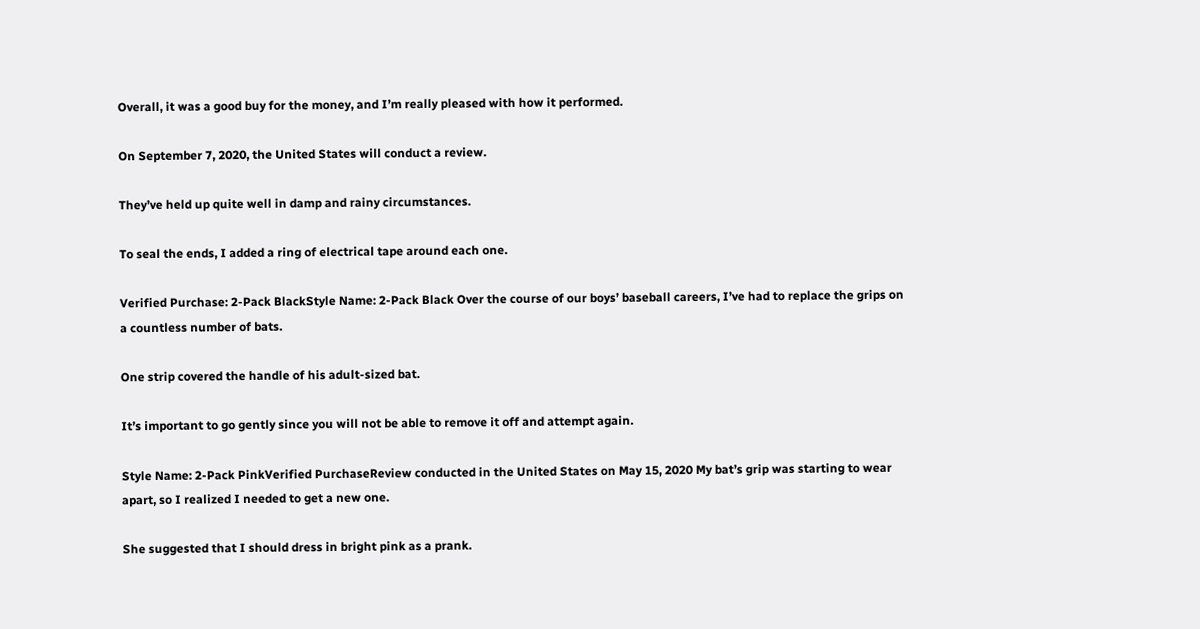Overall, it was a good buy for the money, and I’m really pleased with how it performed.

On September 7, 2020, the United States will conduct a review.

They’ve held up quite well in damp and rainy circumstances.

To seal the ends, I added a ring of electrical tape around each one.

Verified Purchase: 2-Pack BlackStyle Name: 2-Pack Black Over the course of our boys’ baseball careers, I’ve had to replace the grips on a countless number of bats.

One strip covered the handle of his adult-sized bat.

It’s important to go gently since you will not be able to remove it off and attempt again.

Style Name: 2-Pack PinkVerified PurchaseReview conducted in the United States on May 15, 2020 My bat’s grip was starting to wear apart, so I realized I needed to get a new one.

She suggested that I should dress in bright pink as a prank.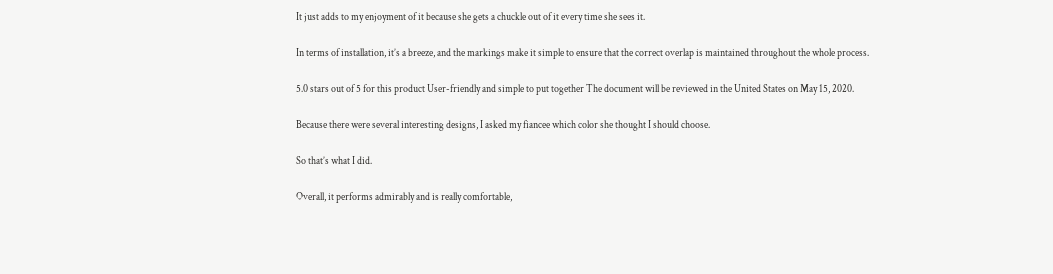It just adds to my enjoyment of it because she gets a chuckle out of it every time she sees it.

In terms of installation, it’s a breeze, and the markings make it simple to ensure that the correct overlap is maintained throughout the whole process.

5.0 stars out of 5 for this product User-friendly and simple to put together The document will be reviewed in the United States on May 15, 2020.

Because there were several interesting designs, I asked my fiancee which color she thought I should choose.

So that’s what I did.

Overall, it performs admirably and is really comfortable,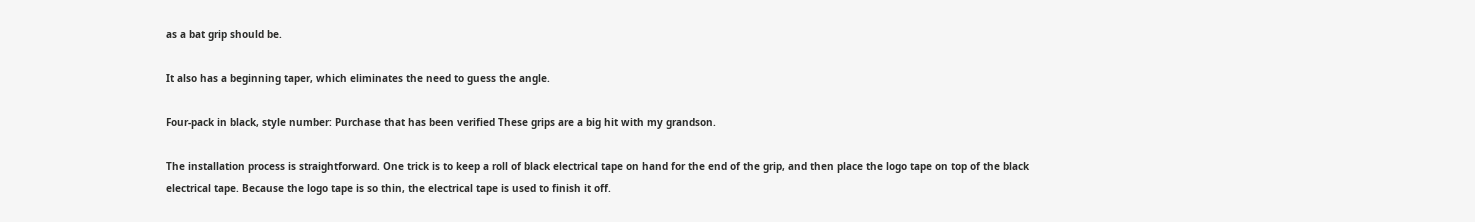as a bat grip should be.

It also has a beginning taper, which eliminates the need to guess the angle.

Four-pack in black, style number: Purchase that has been verified These grips are a big hit with my grandson.

The installation process is straightforward. One trick is to keep a roll of black electrical tape on hand for the end of the grip, and then place the logo tape on top of the black electrical tape. Because the logo tape is so thin, the electrical tape is used to finish it off.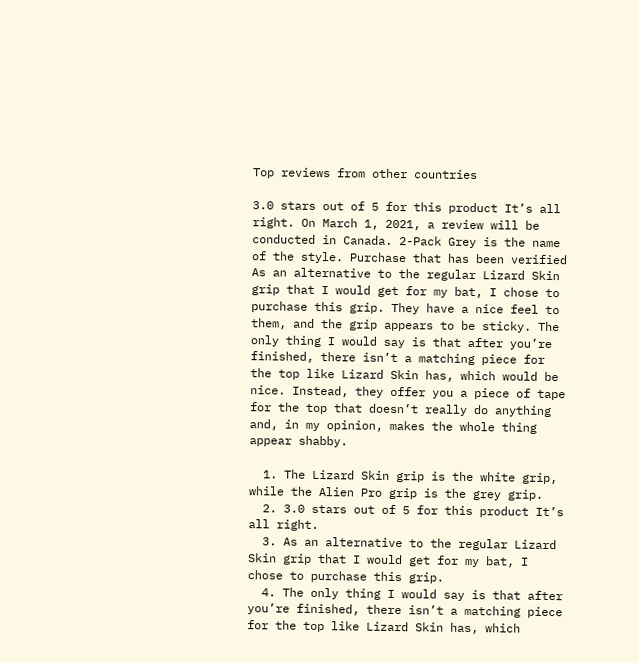Top reviews from other countries

3.0 stars out of 5 for this product It’s all right. On March 1, 2021, a review will be conducted in Canada. 2-Pack Grey is the name of the style. Purchase that has been verified As an alternative to the regular Lizard Skin grip that I would get for my bat, I chose to purchase this grip. They have a nice feel to them, and the grip appears to be sticky. The only thing I would say is that after you’re finished, there isn’t a matching piece for the top like Lizard Skin has, which would be nice. Instead, they offer you a piece of tape for the top that doesn’t really do anything and, in my opinion, makes the whole thing appear shabby.

  1. The Lizard Skin grip is the white grip, while the Alien Pro grip is the grey grip.
  2. 3.0 stars out of 5 for this product It’s all right.
  3. As an alternative to the regular Lizard Skin grip that I would get for my bat, I chose to purchase this grip.
  4. The only thing I would say is that after you’re finished, there isn’t a matching piece for the top like Lizard Skin has, which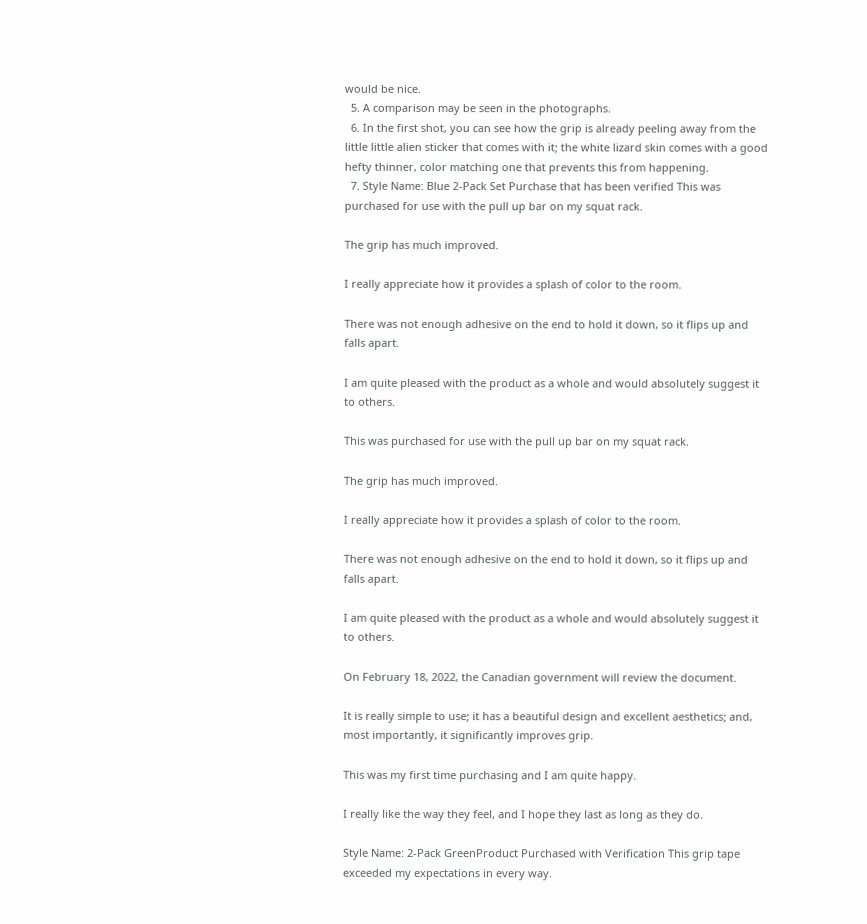would be nice.
  5. A comparison may be seen in the photographs.
  6. In the first shot, you can see how the grip is already peeling away from the little little alien sticker that comes with it; the white lizard skin comes with a good hefty thinner, color matching one that prevents this from happening.
  7. Style Name: Blue 2-Pack Set Purchase that has been verified This was purchased for use with the pull up bar on my squat rack.

The grip has much improved.

I really appreciate how it provides a splash of color to the room.

There was not enough adhesive on the end to hold it down, so it flips up and falls apart.

I am quite pleased with the product as a whole and would absolutely suggest it to others.

This was purchased for use with the pull up bar on my squat rack.

The grip has much improved.

I really appreciate how it provides a splash of color to the room.

There was not enough adhesive on the end to hold it down, so it flips up and falls apart.

I am quite pleased with the product as a whole and would absolutely suggest it to others.

On February 18, 2022, the Canadian government will review the document.

It is really simple to use; it has a beautiful design and excellent aesthetics; and, most importantly, it significantly improves grip.

This was my first time purchasing and I am quite happy.

I really like the way they feel, and I hope they last as long as they do.

Style Name: 2-Pack GreenProduct Purchased with Verification This grip tape exceeded my expectations in every way.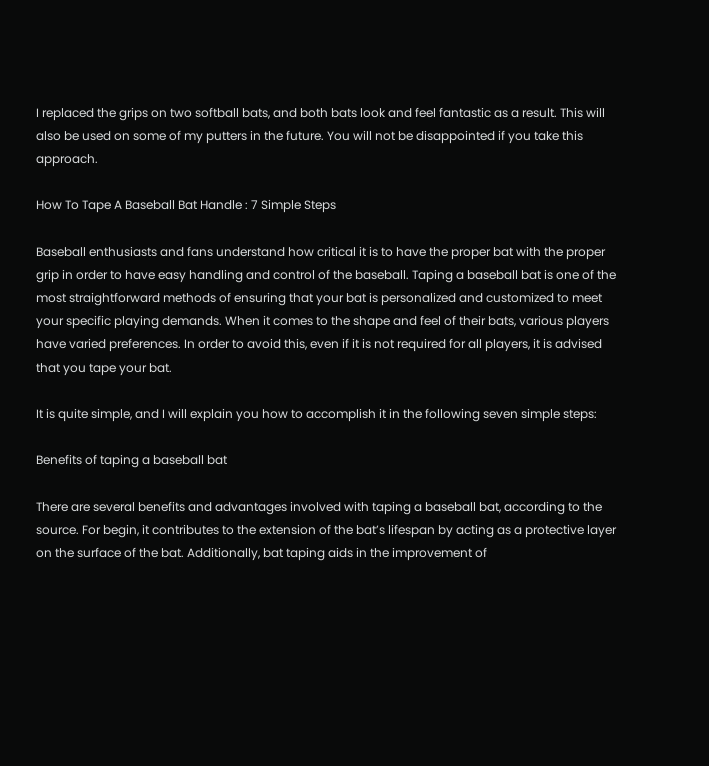I replaced the grips on two softball bats, and both bats look and feel fantastic as a result. This will also be used on some of my putters in the future. You will not be disappointed if you take this approach.

How To Tape A Baseball Bat Handle : 7 Simple Steps

Baseball enthusiasts and fans understand how critical it is to have the proper bat with the proper grip in order to have easy handling and control of the baseball. Taping a baseball bat is one of the most straightforward methods of ensuring that your bat is personalized and customized to meet your specific playing demands. When it comes to the shape and feel of their bats, various players have varied preferences. In order to avoid this, even if it is not required for all players, it is advised that you tape your bat.

It is quite simple, and I will explain you how to accomplish it in the following seven simple steps:

Benefits of taping a baseball bat

There are several benefits and advantages involved with taping a baseball bat, according to the source. For begin, it contributes to the extension of the bat’s lifespan by acting as a protective layer on the surface of the bat. Additionally, bat taping aids in the improvement of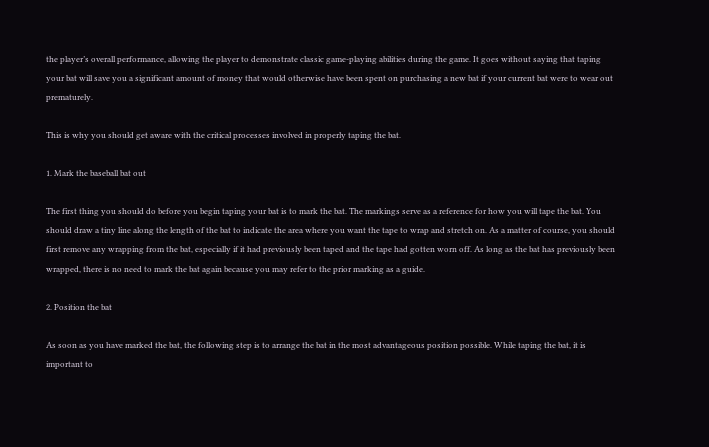the player’s overall performance, allowing the player to demonstrate classic game-playing abilities during the game. It goes without saying that taping your bat will save you a significant amount of money that would otherwise have been spent on purchasing a new bat if your current bat were to wear out prematurely.

This is why you should get aware with the critical processes involved in properly taping the bat.

1. Mark the baseball bat out

The first thing you should do before you begin taping your bat is to mark the bat. The markings serve as a reference for how you will tape the bat. You should draw a tiny line along the length of the bat to indicate the area where you want the tape to wrap and stretch on. As a matter of course, you should first remove any wrapping from the bat, especially if it had previously been taped and the tape had gotten worn off. As long as the bat has previously been wrapped, there is no need to mark the bat again because you may refer to the prior marking as a guide.

2. Position the bat

As soon as you have marked the bat, the following step is to arrange the bat in the most advantageous position possible. While taping the bat, it is important to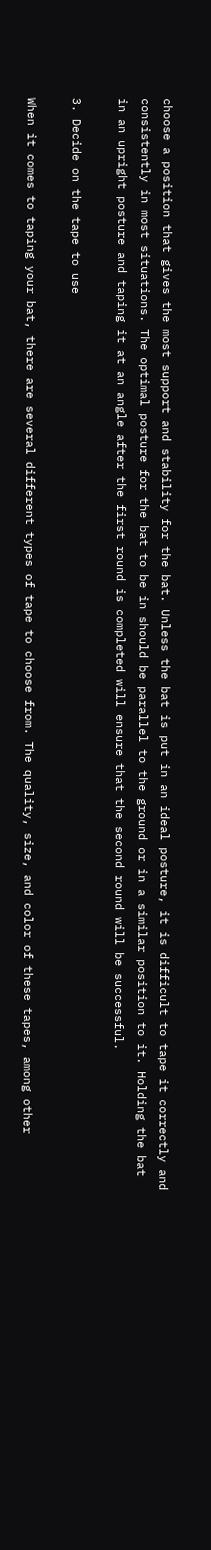choose a position that gives the most support and stability for the bat. Unless the bat is put in an ideal posture, it is difficult to tape it correctly and consistently in most situations. The optimal posture for the bat to be in should be parallel to the ground or in a similar position to it. Holding the bat in an upright posture and taping it at an angle after the first round is completed will ensure that the second round will be successful.

3. Decide on the tape to use

When it comes to taping your bat, there are several different types of tape to choose from. The quality, size, and color of these tapes, among other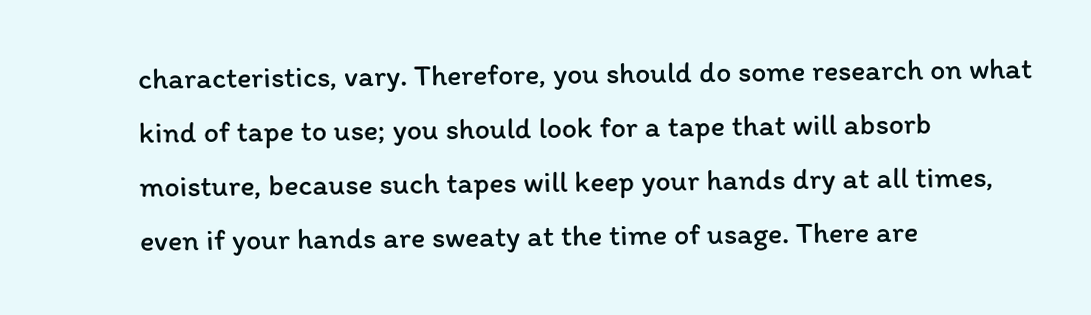characteristics, vary. Therefore, you should do some research on what kind of tape to use; you should look for a tape that will absorb moisture, because such tapes will keep your hands dry at all times, even if your hands are sweaty at the time of usage. There are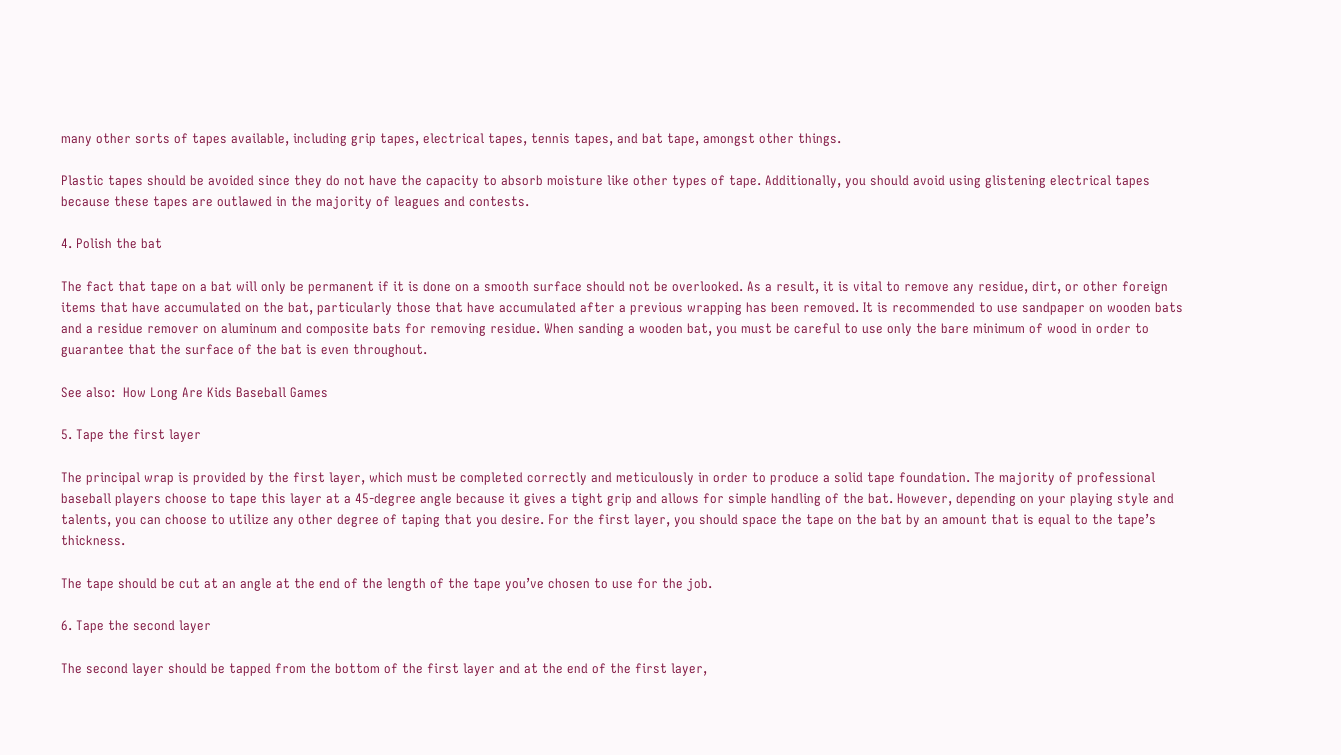many other sorts of tapes available, including grip tapes, electrical tapes, tennis tapes, and bat tape, amongst other things.

Plastic tapes should be avoided since they do not have the capacity to absorb moisture like other types of tape. Additionally, you should avoid using glistening electrical tapes because these tapes are outlawed in the majority of leagues and contests.

4. Polish the bat

The fact that tape on a bat will only be permanent if it is done on a smooth surface should not be overlooked. As a result, it is vital to remove any residue, dirt, or other foreign items that have accumulated on the bat, particularly those that have accumulated after a previous wrapping has been removed. It is recommended to use sandpaper on wooden bats and a residue remover on aluminum and composite bats for removing residue. When sanding a wooden bat, you must be careful to use only the bare minimum of wood in order to guarantee that the surface of the bat is even throughout.

See also:  How Long Are Kids Baseball Games

5. Tape the first layer

The principal wrap is provided by the first layer, which must be completed correctly and meticulously in order to produce a solid tape foundation. The majority of professional baseball players choose to tape this layer at a 45-degree angle because it gives a tight grip and allows for simple handling of the bat. However, depending on your playing style and talents, you can choose to utilize any other degree of taping that you desire. For the first layer, you should space the tape on the bat by an amount that is equal to the tape’s thickness.

The tape should be cut at an angle at the end of the length of the tape you’ve chosen to use for the job.

6. Tape the second layer

The second layer should be tapped from the bottom of the first layer and at the end of the first layer,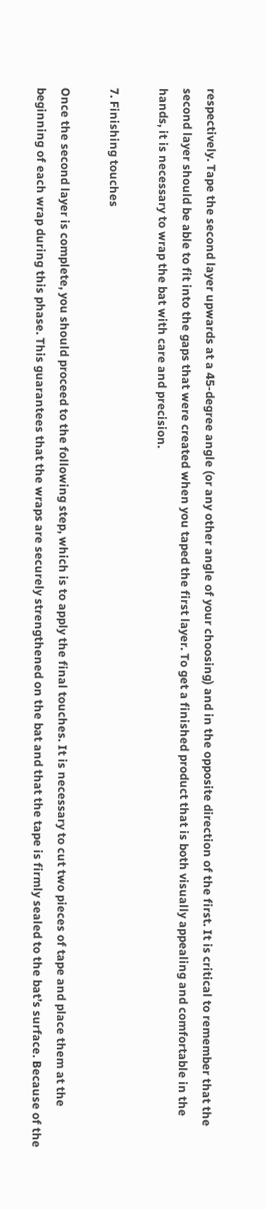respectively. Tape the second layer upwards at a 45-degree angle (or any other angle of your choosing) and in the opposite direction of the first. It is critical to remember that the second layer should be able to fit into the gaps that were created when you taped the first layer. To get a finished product that is both visually appealing and comfortable in the hands, it is necessary to wrap the bat with care and precision.

7. Finishing touches

Once the second layer is complete, you should proceed to the following step, which is to apply the final touches. It is necessary to cut two pieces of tape and place them at the beginning of each wrap during this phase. This guarantees that the wraps are securely strengthened on the bat and that the tape is firmly sealed to the bat’s surface. Because of the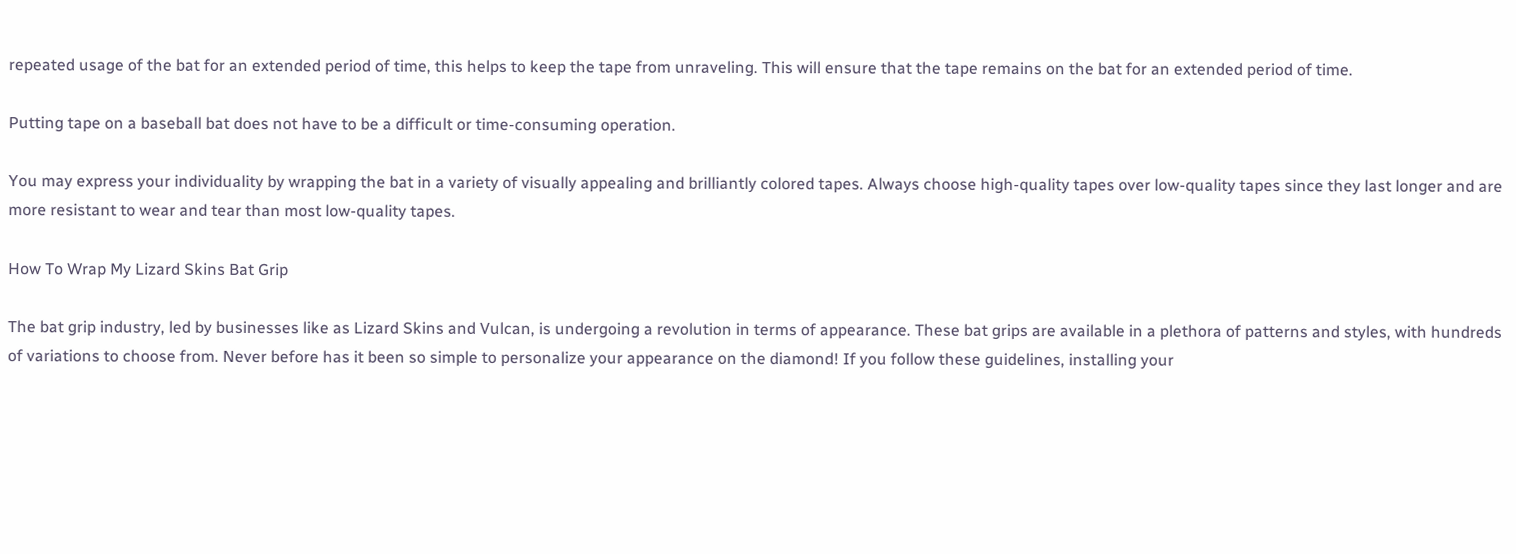repeated usage of the bat for an extended period of time, this helps to keep the tape from unraveling. This will ensure that the tape remains on the bat for an extended period of time.

Putting tape on a baseball bat does not have to be a difficult or time-consuming operation.

You may express your individuality by wrapping the bat in a variety of visually appealing and brilliantly colored tapes. Always choose high-quality tapes over low-quality tapes since they last longer and are more resistant to wear and tear than most low-quality tapes.

How To Wrap My Lizard Skins Bat Grip

The bat grip industry, led by businesses like as Lizard Skins and Vulcan, is undergoing a revolution in terms of appearance. These bat grips are available in a plethora of patterns and styles, with hundreds of variations to choose from. Never before has it been so simple to personalize your appearance on the diamond! If you follow these guidelines, installing your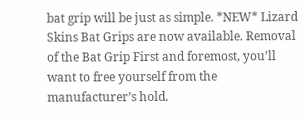bat grip will be just as simple. *NEW* Lizard Skins Bat Grips are now available. Removal of the Bat Grip First and foremost, you’ll want to free yourself from the manufacturer’s hold.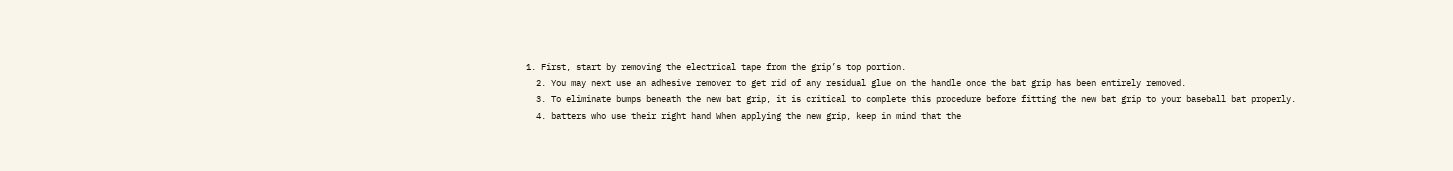1. First, start by removing the electrical tape from the grip’s top portion.
  2. You may next use an adhesive remover to get rid of any residual glue on the handle once the bat grip has been entirely removed.
  3. To eliminate bumps beneath the new bat grip, it is critical to complete this procedure before fitting the new bat grip to your baseball bat properly.
  4. batters who use their right hand When applying the new grip, keep in mind that the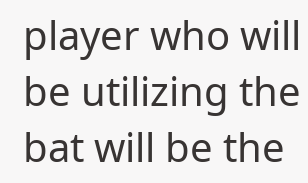player who will be utilizing the bat will be the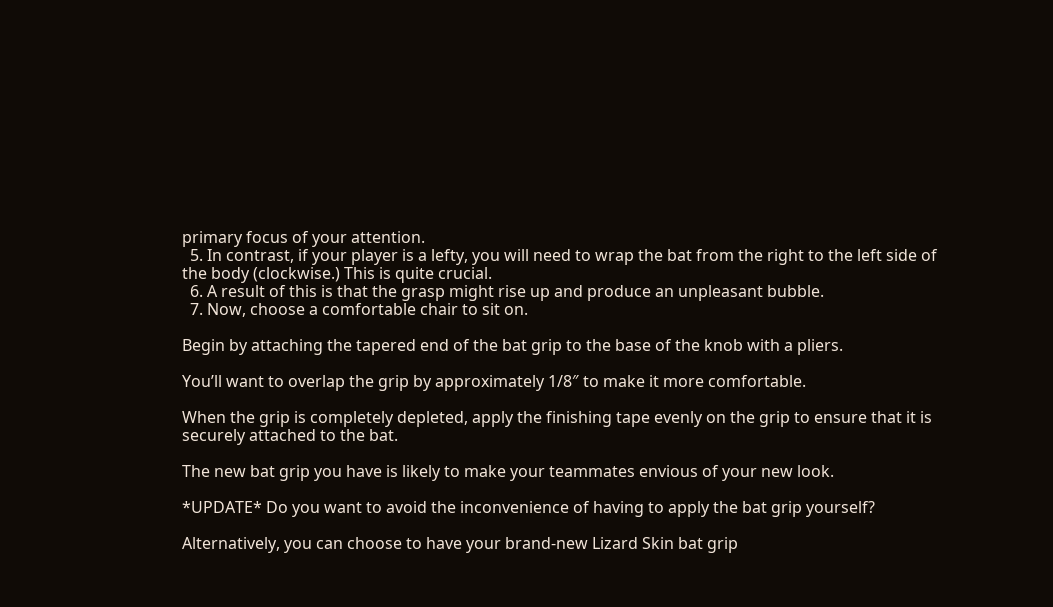primary focus of your attention.
  5. In contrast, if your player is a lefty, you will need to wrap the bat from the right to the left side of the body (clockwise.) This is quite crucial.
  6. A result of this is that the grasp might rise up and produce an unpleasant bubble.
  7. Now, choose a comfortable chair to sit on.

Begin by attaching the tapered end of the bat grip to the base of the knob with a pliers.

You’ll want to overlap the grip by approximately 1/8″ to make it more comfortable.

When the grip is completely depleted, apply the finishing tape evenly on the grip to ensure that it is securely attached to the bat.

The new bat grip you have is likely to make your teammates envious of your new look.

*UPDATE* Do you want to avoid the inconvenience of having to apply the bat grip yourself?

Alternatively, you can choose to have your brand-new Lizard Skin bat grip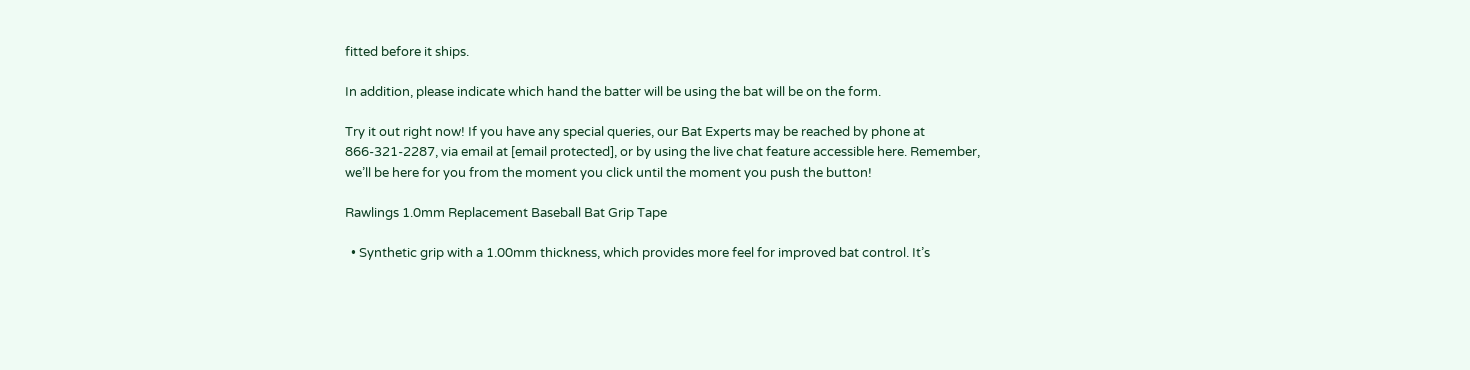fitted before it ships.

In addition, please indicate which hand the batter will be using the bat will be on the form.

Try it out right now! If you have any special queries, our Bat Experts may be reached by phone at 866-321-2287, via email at [email protected], or by using the live chat feature accessible here. Remember, we’ll be here for you from the moment you click until the moment you push the button!

Rawlings 1.0mm Replacement Baseball Bat Grip Tape

  • Synthetic grip with a 1.00mm thickness, which provides more feel for improved bat control. It’s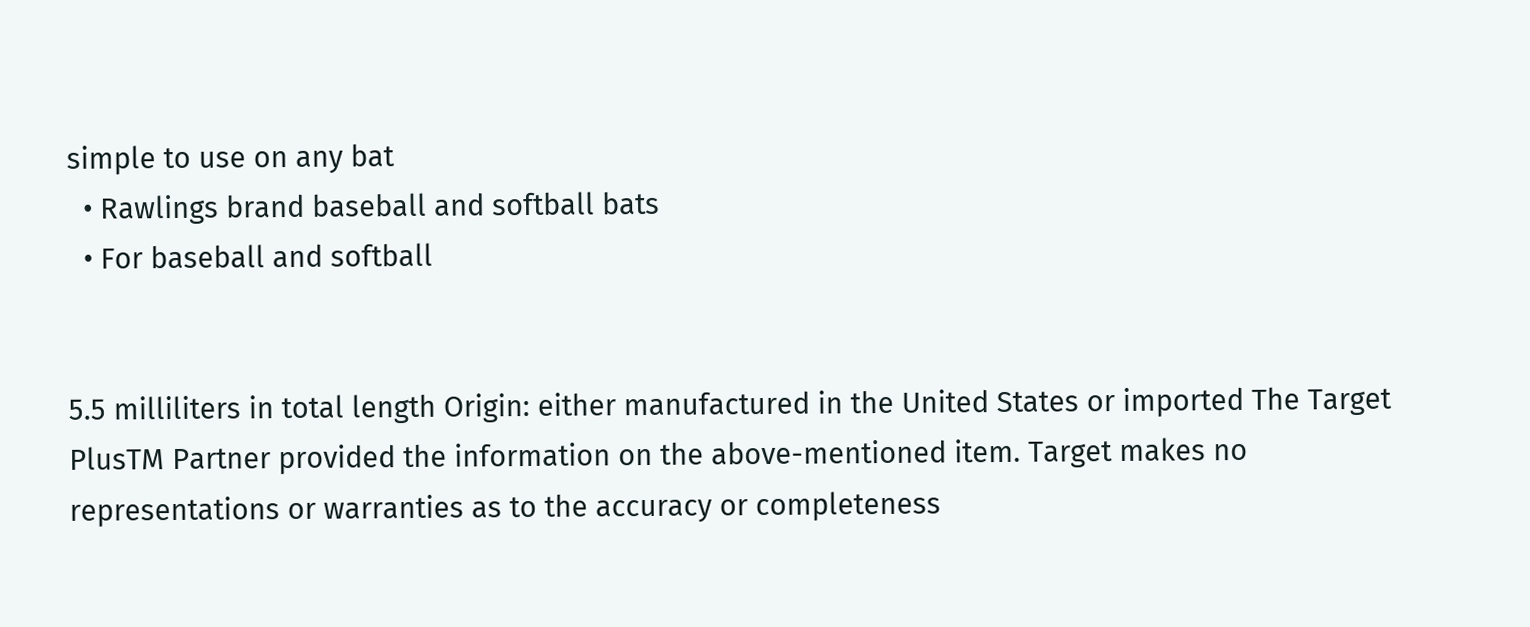simple to use on any bat
  • Rawlings brand baseball and softball bats
  • For baseball and softball


5.5 milliliters in total length Origin: either manufactured in the United States or imported The Target PlusTM Partner provided the information on the above-mentioned item. Target makes no representations or warranties as to the accuracy or completeness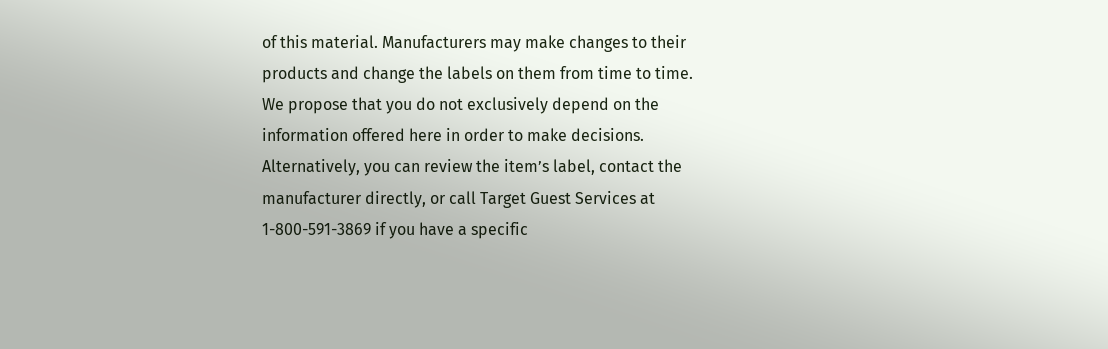of this material. Manufacturers may make changes to their products and change the labels on them from time to time. We propose that you do not exclusively depend on the information offered here in order to make decisions. Alternatively, you can review the item’s label, contact the manufacturer directly, or call Target Guest Services at 1-800-591-3869 if you have a specific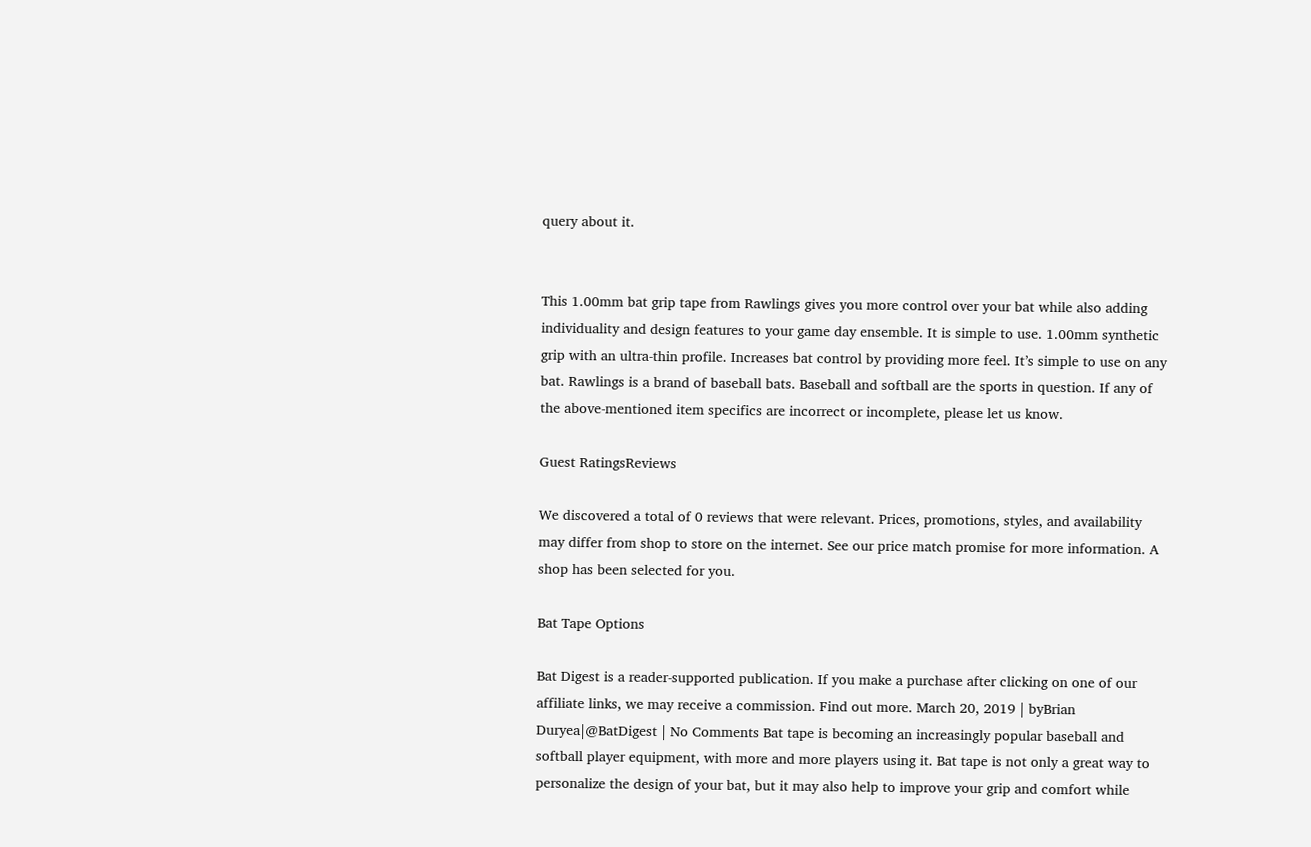query about it.


This 1.00mm bat grip tape from Rawlings gives you more control over your bat while also adding individuality and design features to your game day ensemble. It is simple to use. 1.00mm synthetic grip with an ultra-thin profile. Increases bat control by providing more feel. It’s simple to use on any bat. Rawlings is a brand of baseball bats. Baseball and softball are the sports in question. If any of the above-mentioned item specifics are incorrect or incomplete, please let us know.

Guest RatingsReviews

We discovered a total of 0 reviews that were relevant. Prices, promotions, styles, and availability may differ from shop to store on the internet. See our price match promise for more information. A shop has been selected for you.

Bat Tape Options

Bat Digest is a reader-supported publication. If you make a purchase after clicking on one of our affiliate links, we may receive a commission. Find out more. March 20, 2019 | byBrian Duryea|@BatDigest | No Comments Bat tape is becoming an increasingly popular baseball and softball player equipment, with more and more players using it. Bat tape is not only a great way to personalize the design of your bat, but it may also help to improve your grip and comfort while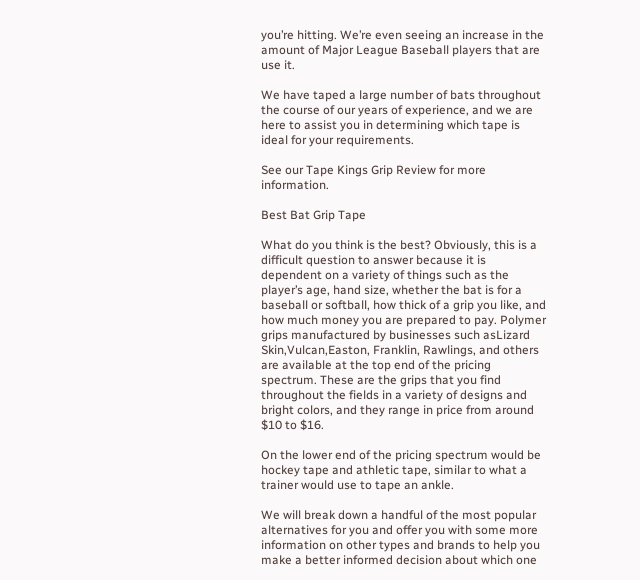you’re hitting. We’re even seeing an increase in the amount of Major League Baseball players that are use it.

We have taped a large number of bats throughout the course of our years of experience, and we are here to assist you in determining which tape is ideal for your requirements.

See our Tape Kings Grip Review for more information.

Best Bat Grip Tape

What do you think is the best? Obviously, this is a difficult question to answer because it is dependent on a variety of things such as the player’s age, hand size, whether the bat is for a baseball or softball, how thick of a grip you like, and how much money you are prepared to pay. Polymer grips manufactured by businesses such asLizard Skin,Vulcan,Easton, Franklin, Rawlings, and others are available at the top end of the pricing spectrum. These are the grips that you find throughout the fields in a variety of designs and bright colors, and they range in price from around $10 to $16.

On the lower end of the pricing spectrum would be hockey tape and athletic tape, similar to what a trainer would use to tape an ankle.

We will break down a handful of the most popular alternatives for you and offer you with some more information on other types and brands to help you make a better informed decision about which one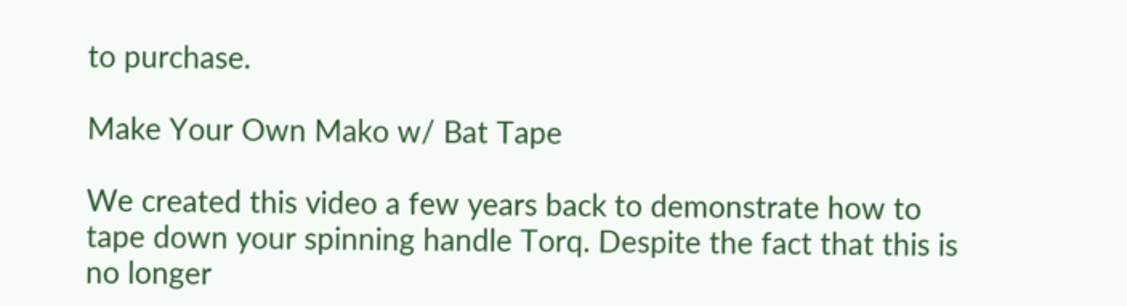to purchase.

Make Your Own Mako w/ Bat Tape

We created this video a few years back to demonstrate how to tape down your spinning handle Torq. Despite the fact that this is no longer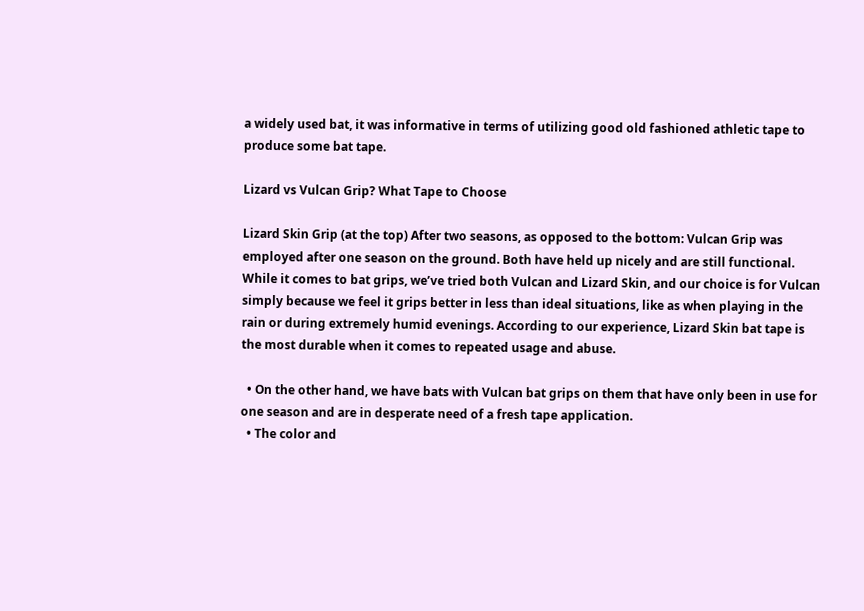a widely used bat, it was informative in terms of utilizing good old fashioned athletic tape to produce some bat tape.

Lizard vs Vulcan Grip? What Tape to Choose

Lizard Skin Grip (at the top) After two seasons, as opposed to the bottom: Vulcan Grip was employed after one season on the ground. Both have held up nicely and are still functional. While it comes to bat grips, we’ve tried both Vulcan and Lizard Skin, and our choice is for Vulcan simply because we feel it grips better in less than ideal situations, like as when playing in the rain or during extremely humid evenings. According to our experience, Lizard Skin bat tape is the most durable when it comes to repeated usage and abuse.

  • On the other hand, we have bats with Vulcan bat grips on them that have only been in use for one season and are in desperate need of a fresh tape application.
  • The color and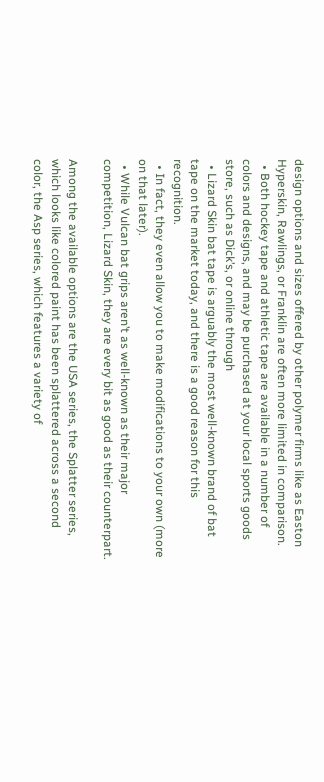design options and sizes offered by other polymer firms like as Easton Hyperskin, Rawlings, or Franklin are often more limited in comparison.
  • Both hockey tape and athletic tape are available in a number of colors and designs, and may be purchased at your local sports goods store, such as Dick’s, or online through
  • Lizard Skin bat tape is arguably the most well-known brand of bat tape on the market today, and there is a good reason for this recognition.
  • In fact, they even allow you to make modifications to your own (more on that later).
  • While Vulcan bat grips aren’t as well-known as their major competition, Lizard Skin, they are every bit as good as their counterpart.

Among the available options are the USA series, the Splatter series, which looks like colored paint has been splattered across a second color, the Asp series, which features a variety of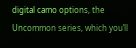digital camo options, the Uncommon series, which you’ll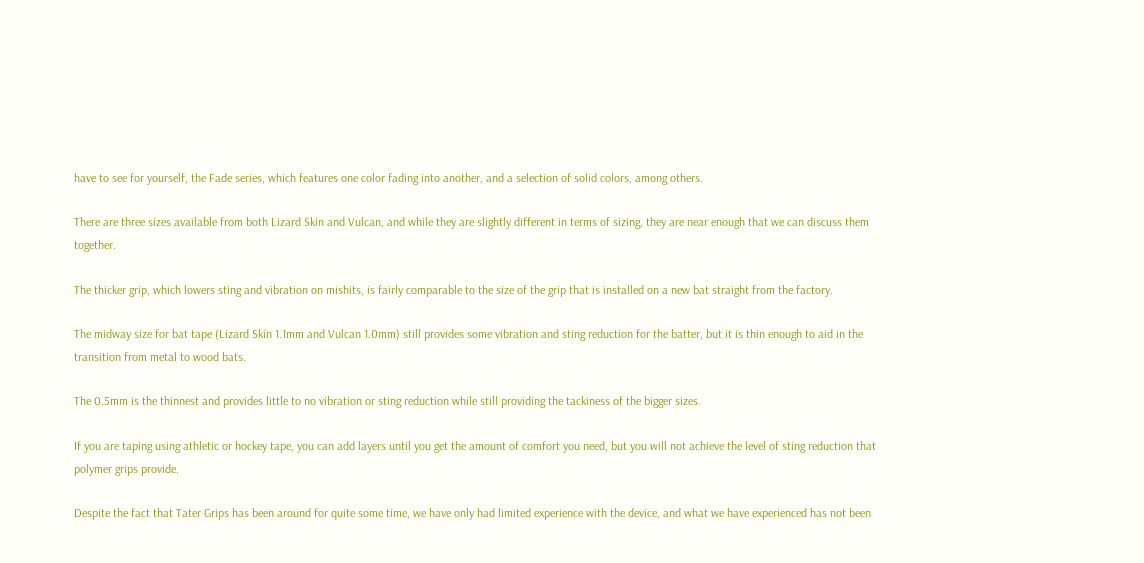have to see for yourself, the Fade series, which features one color fading into another, and a selection of solid colors, among others.

There are three sizes available from both Lizard Skin and Vulcan, and while they are slightly different in terms of sizing, they are near enough that we can discuss them together.

The thicker grip, which lowers sting and vibration on mishits, is fairly comparable to the size of the grip that is installed on a new bat straight from the factory.

The midway size for bat tape (Lizard Skin 1.1mm and Vulcan 1.0mm) still provides some vibration and sting reduction for the batter, but it is thin enough to aid in the transition from metal to wood bats.

The 0.5mm is the thinnest and provides little to no vibration or sting reduction while still providing the tackiness of the bigger sizes.

If you are taping using athletic or hockey tape, you can add layers until you get the amount of comfort you need, but you will not achieve the level of sting reduction that polymer grips provide.

Despite the fact that Tater Grips has been around for quite some time, we have only had limited experience with the device, and what we have experienced has not been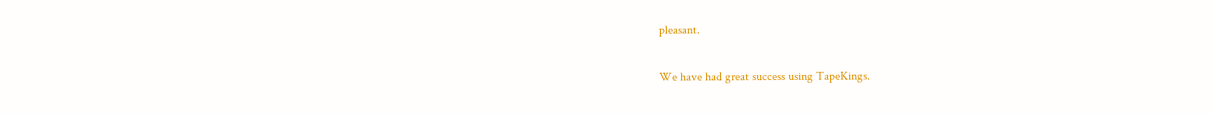pleasant.

We have had great success using TapeKings.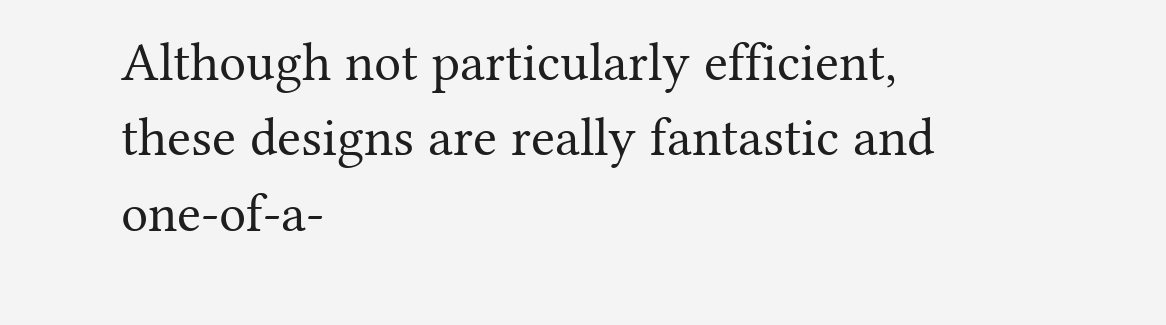Although not particularly efficient, these designs are really fantastic and one-of-a-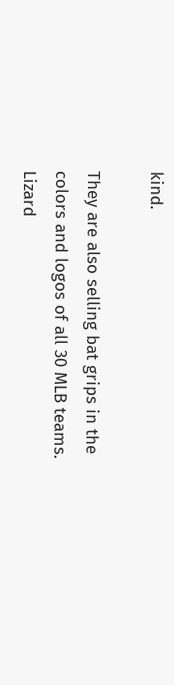kind.

They are also selling bat grips in the colors and logos of all 30 MLB teams. Lizard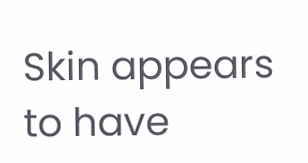Skin appears to have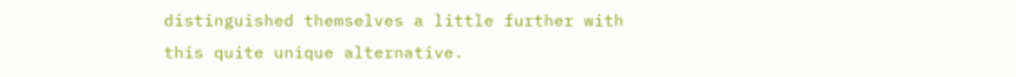distinguished themselves a little further with this quite unique alternative.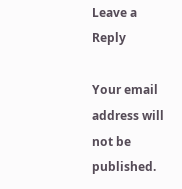Leave a Reply

Your email address will not be published.